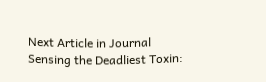Next Article in Journal
Sensing the Deadliest Toxin: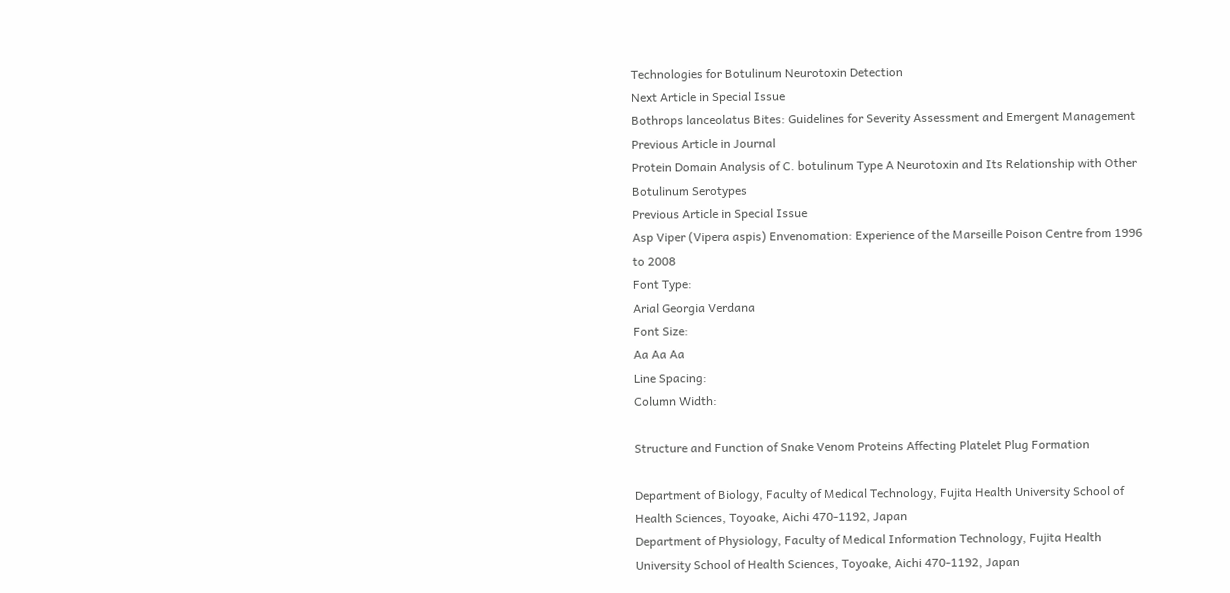Technologies for Botulinum Neurotoxin Detection
Next Article in Special Issue
Bothrops lanceolatus Bites: Guidelines for Severity Assessment and Emergent Management
Previous Article in Journal
Protein Domain Analysis of C. botulinum Type A Neurotoxin and Its Relationship with Other Botulinum Serotypes
Previous Article in Special Issue
Asp Viper (Vipera aspis) Envenomation: Experience of the Marseille Poison Centre from 1996 to 2008
Font Type:
Arial Georgia Verdana
Font Size:
Aa Aa Aa
Line Spacing:
Column Width:

Structure and Function of Snake Venom Proteins Affecting Platelet Plug Formation

Department of Biology, Faculty of Medical Technology, Fujita Health University School of Health Sciences, Toyoake, Aichi 470-1192, Japan
Department of Physiology, Faculty of Medical Information Technology, Fujita Health University School of Health Sciences, Toyoake, Aichi 470-1192, Japan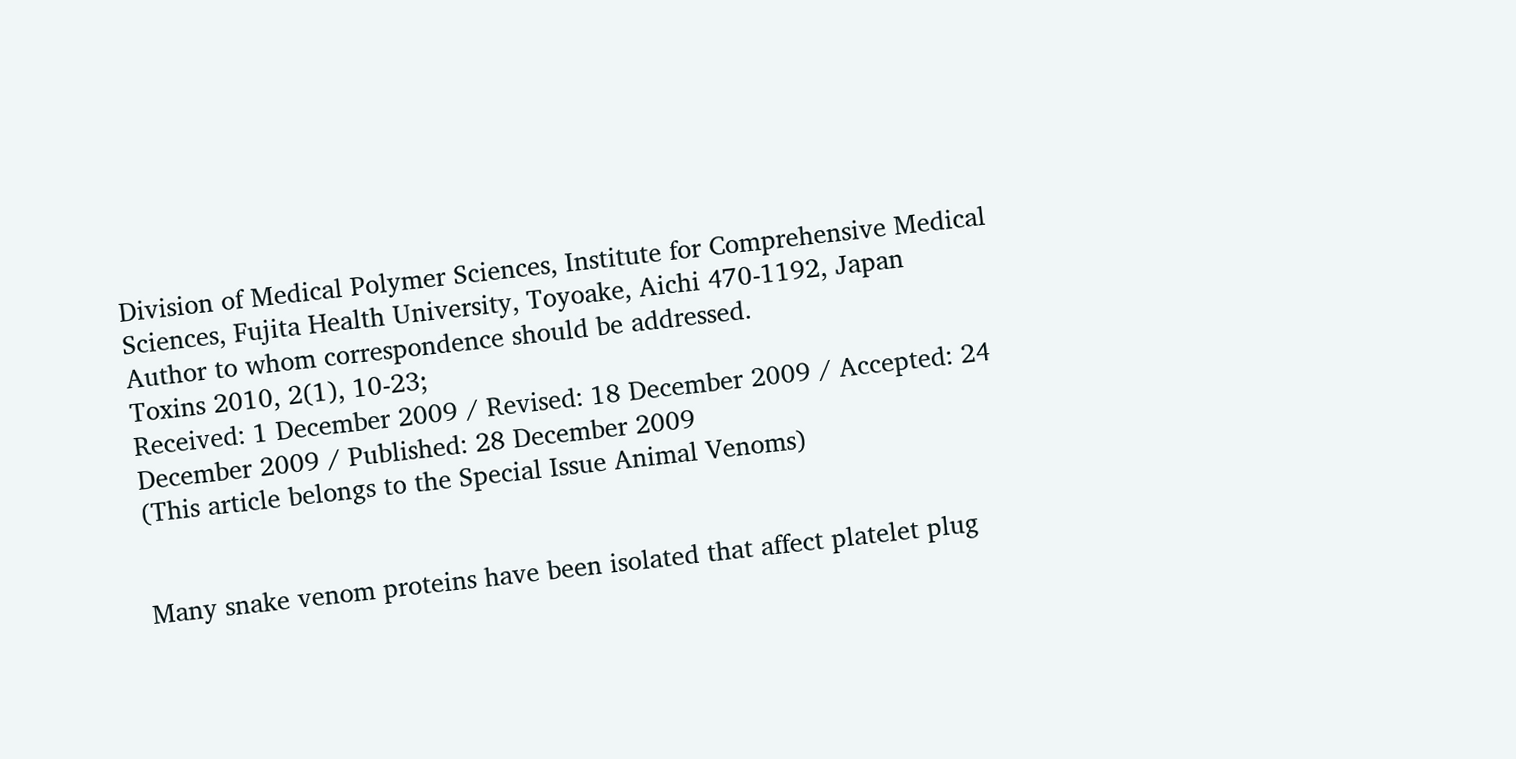Division of Medical Polymer Sciences, Institute for Comprehensive Medical Sciences, Fujita Health University, Toyoake, Aichi 470-1192, Japan
Author to whom correspondence should be addressed.
Toxins 2010, 2(1), 10-23;
Received: 1 December 2009 / Revised: 18 December 2009 / Accepted: 24 December 2009 / Published: 28 December 2009
(This article belongs to the Special Issue Animal Venoms)


Many snake venom proteins have been isolated that affect platelet plug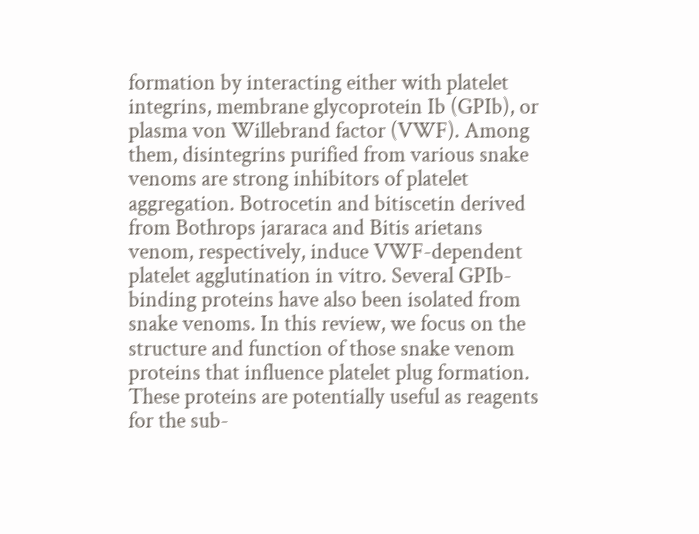formation by interacting either with platelet integrins, membrane glycoprotein Ib (GPIb), or plasma von Willebrand factor (VWF). Among them, disintegrins purified from various snake venoms are strong inhibitors of platelet aggregation. Botrocetin and bitiscetin derived from Bothrops jararaca and Bitis arietans venom, respectively, induce VWF-dependent platelet agglutination in vitro. Several GPIb-binding proteins have also been isolated from snake venoms. In this review, we focus on the structure and function of those snake venom proteins that influence platelet plug formation. These proteins are potentially useful as reagents for the sub-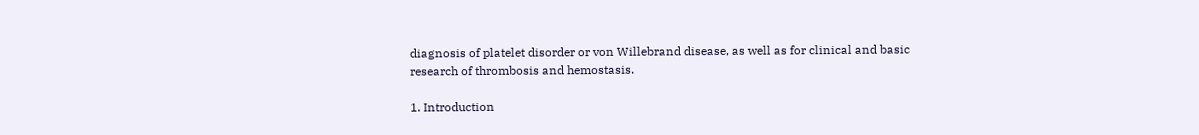diagnosis of platelet disorder or von Willebrand disease, as well as for clinical and basic research of thrombosis and hemostasis.

1. Introduction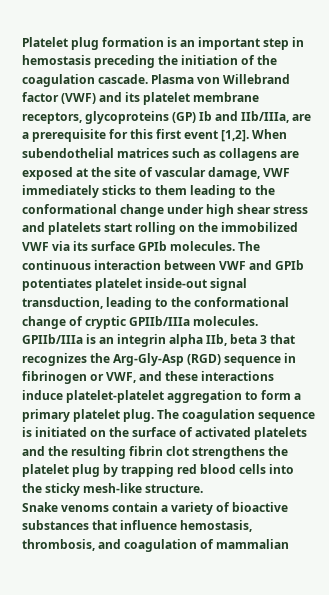Platelet plug formation is an important step in hemostasis preceding the initiation of the coagulation cascade. Plasma von Willebrand factor (VWF) and its platelet membrane receptors, glycoproteins (GP) Ib and IIb/IIIa, are a prerequisite for this first event [1,2]. When subendothelial matrices such as collagens are exposed at the site of vascular damage, VWF immediately sticks to them leading to the conformational change under high shear stress and platelets start rolling on the immobilized VWF via its surface GPIb molecules. The continuous interaction between VWF and GPIb potentiates platelet inside-out signal transduction, leading to the conformational change of cryptic GPIIb/IIIa molecules. GPIIb/IIIa is an integrin alpha IIb, beta 3 that recognizes the Arg-Gly-Asp (RGD) sequence in fibrinogen or VWF, and these interactions induce platelet-platelet aggregation to form a primary platelet plug. The coagulation sequence is initiated on the surface of activated platelets and the resulting fibrin clot strengthens the platelet plug by trapping red blood cells into the sticky mesh-like structure.
Snake venoms contain a variety of bioactive substances that influence hemostasis, thrombosis, and coagulation of mammalian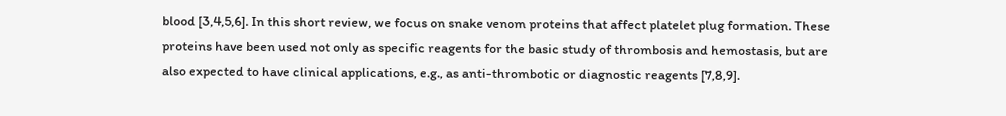blood [3,4,5,6]. In this short review, we focus on snake venom proteins that affect platelet plug formation. These proteins have been used not only as specific reagents for the basic study of thrombosis and hemostasis, but are also expected to have clinical applications, e.g., as anti-thrombotic or diagnostic reagents [7,8,9].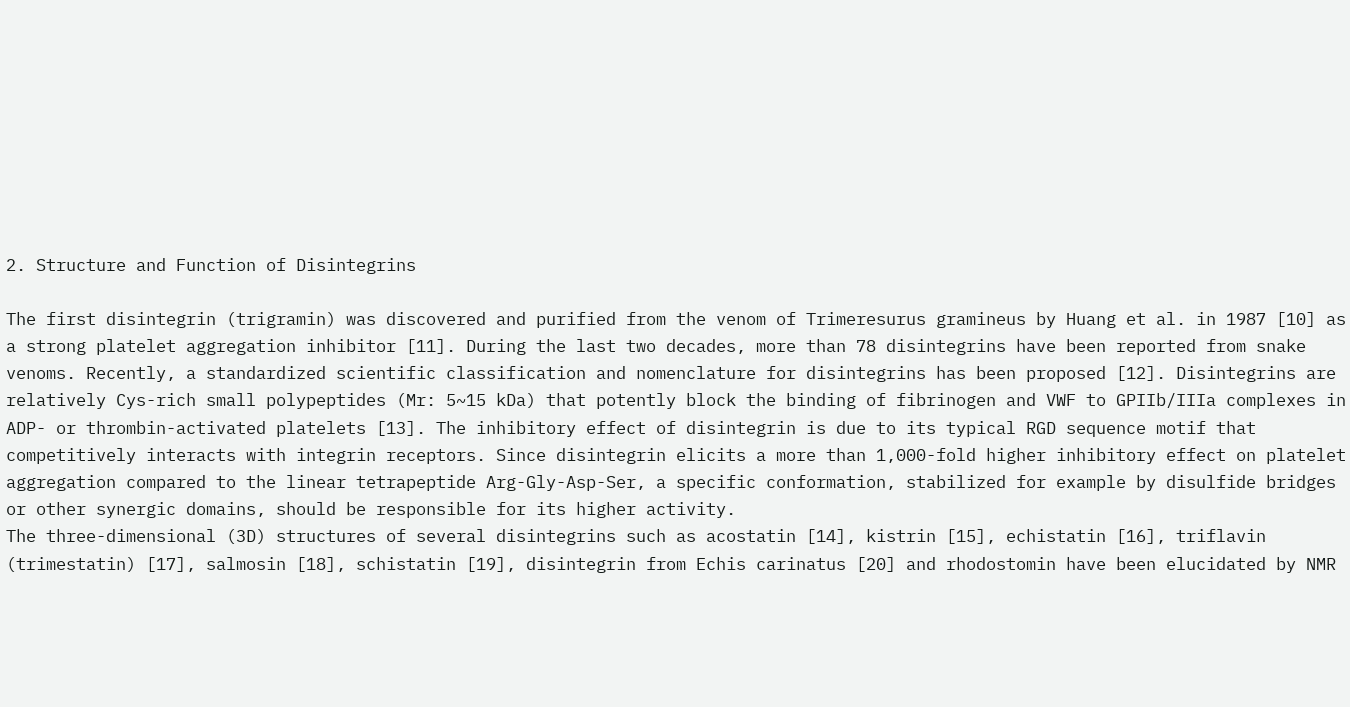2. Structure and Function of Disintegrins

The first disintegrin (trigramin) was discovered and purified from the venom of Trimeresurus gramineus by Huang et al. in 1987 [10] as a strong platelet aggregation inhibitor [11]. During the last two decades, more than 78 disintegrins have been reported from snake venoms. Recently, a standardized scientific classification and nomenclature for disintegrins has been proposed [12]. Disintegrins are relatively Cys-rich small polypeptides (Mr: 5~15 kDa) that potently block the binding of fibrinogen and VWF to GPIIb/IIIa complexes in ADP- or thrombin-activated platelets [13]. The inhibitory effect of disintegrin is due to its typical RGD sequence motif that competitively interacts with integrin receptors. Since disintegrin elicits a more than 1,000-fold higher inhibitory effect on platelet aggregation compared to the linear tetrapeptide Arg-Gly-Asp-Ser, a specific conformation, stabilized for example by disulfide bridges or other synergic domains, should be responsible for its higher activity.
The three-dimensional (3D) structures of several disintegrins such as acostatin [14], kistrin [15], echistatin [16], triflavin (trimestatin) [17], salmosin [18], schistatin [19], disintegrin from Echis carinatus [20] and rhodostomin have been elucidated by NMR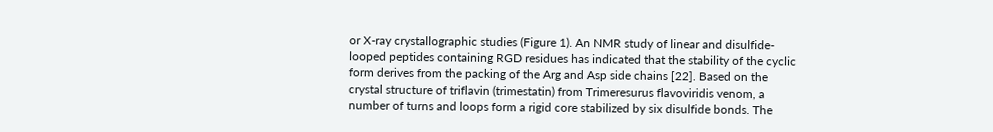or X-ray crystallographic studies (Figure 1). An NMR study of linear and disulfide-looped peptides containing RGD residues has indicated that the stability of the cyclic form derives from the packing of the Arg and Asp side chains [22]. Based on the crystal structure of triflavin (trimestatin) from Trimeresurus flavoviridis venom, a number of turns and loops form a rigid core stabilized by six disulfide bonds. The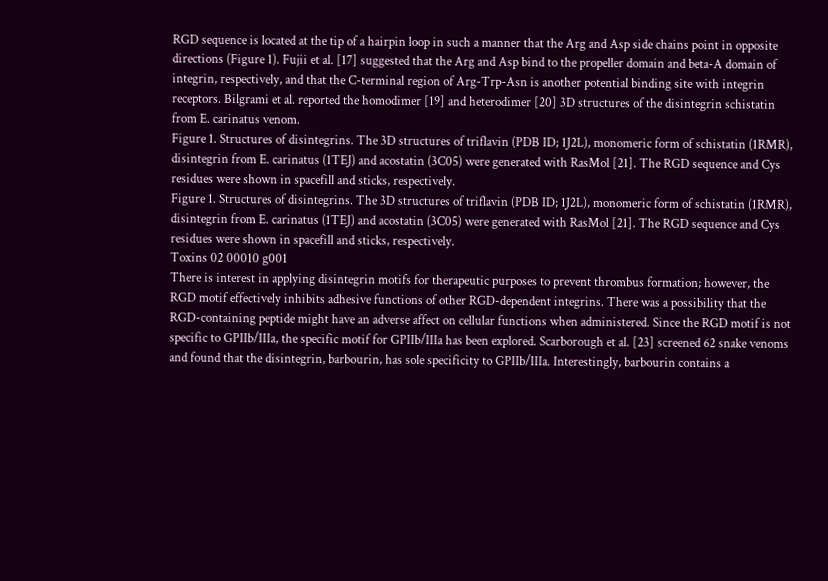RGD sequence is located at the tip of a hairpin loop in such a manner that the Arg and Asp side chains point in opposite directions (Figure 1). Fujii et al. [17] suggested that the Arg and Asp bind to the propeller domain and beta-A domain of integrin, respectively, and that the C-terminal region of Arg-Trp-Asn is another potential binding site with integrin receptors. Bilgrami et al. reported the homodimer [19] and heterodimer [20] 3D structures of the disintegrin schistatin from E. carinatus venom.
Figure 1. Structures of disintegrins. The 3D structures of triflavin (PDB ID; 1J2L), monomeric form of schistatin (1RMR), disintegrin from E. carinatus (1TEJ) and acostatin (3C05) were generated with RasMol [21]. The RGD sequence and Cys residues were shown in spacefill and sticks, respectively.
Figure 1. Structures of disintegrins. The 3D structures of triflavin (PDB ID; 1J2L), monomeric form of schistatin (1RMR), disintegrin from E. carinatus (1TEJ) and acostatin (3C05) were generated with RasMol [21]. The RGD sequence and Cys residues were shown in spacefill and sticks, respectively.
Toxins 02 00010 g001
There is interest in applying disintegrin motifs for therapeutic purposes to prevent thrombus formation; however, the RGD motif effectively inhibits adhesive functions of other RGD-dependent integrins. There was a possibility that the RGD-containing peptide might have an adverse affect on cellular functions when administered. Since the RGD motif is not specific to GPIIb/IIIa, the specific motif for GPIIb/IIIa has been explored. Scarborough et al. [23] screened 62 snake venoms and found that the disintegrin, barbourin, has sole specificity to GPIIb/IIIa. Interestingly, barbourin contains a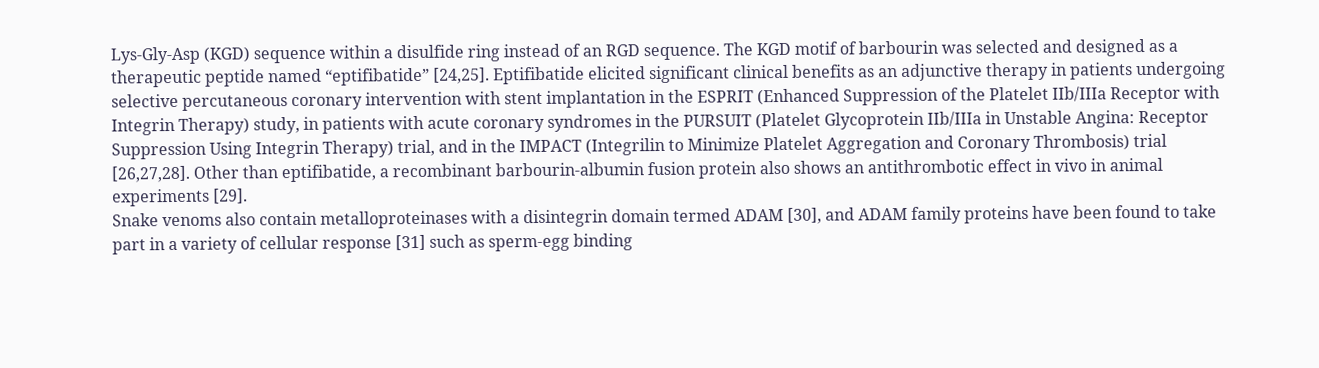Lys-Gly-Asp (KGD) sequence within a disulfide ring instead of an RGD sequence. The KGD motif of barbourin was selected and designed as a therapeutic peptide named “eptifibatide” [24,25]. Eptifibatide elicited significant clinical benefits as an adjunctive therapy in patients undergoing selective percutaneous coronary intervention with stent implantation in the ESPRIT (Enhanced Suppression of the Platelet IIb/IIIa Receptor with Integrin Therapy) study, in patients with acute coronary syndromes in the PURSUIT (Platelet Glycoprotein IIb/IIIa in Unstable Angina: Receptor Suppression Using Integrin Therapy) trial, and in the IMPACT (Integrilin to Minimize Platelet Aggregation and Coronary Thrombosis) trial [26,27,28]. Other than eptifibatide, a recombinant barbourin-albumin fusion protein also shows an antithrombotic effect in vivo in animal experiments [29].
Snake venoms also contain metalloproteinases with a disintegrin domain termed ADAM [30], and ADAM family proteins have been found to take part in a variety of cellular response [31] such as sperm-egg binding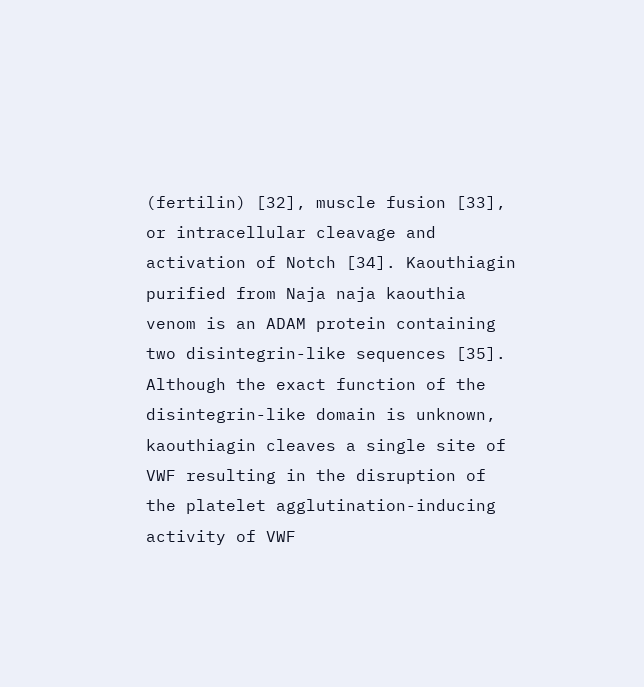(fertilin) [32], muscle fusion [33], or intracellular cleavage and activation of Notch [34]. Kaouthiagin purified from Naja naja kaouthia venom is an ADAM protein containing two disintegrin-like sequences [35]. Although the exact function of the disintegrin-like domain is unknown, kaouthiagin cleaves a single site of VWF resulting in the disruption of the platelet agglutination-inducing activity of VWF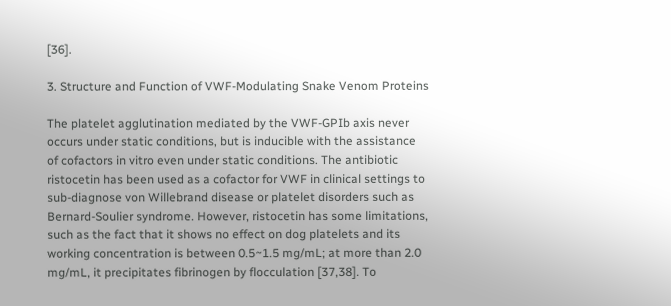[36].

3. Structure and Function of VWF-Modulating Snake Venom Proteins

The platelet agglutination mediated by the VWF-GPIb axis never occurs under static conditions, but is inducible with the assistance of cofactors in vitro even under static conditions. The antibiotic ristocetin has been used as a cofactor for VWF in clinical settings to sub-diagnose von Willebrand disease or platelet disorders such as Bernard-Soulier syndrome. However, ristocetin has some limitations, such as the fact that it shows no effect on dog platelets and its working concentration is between 0.5~1.5 mg/mL; at more than 2.0 mg/mL, it precipitates fibrinogen by flocculation [37,38]. To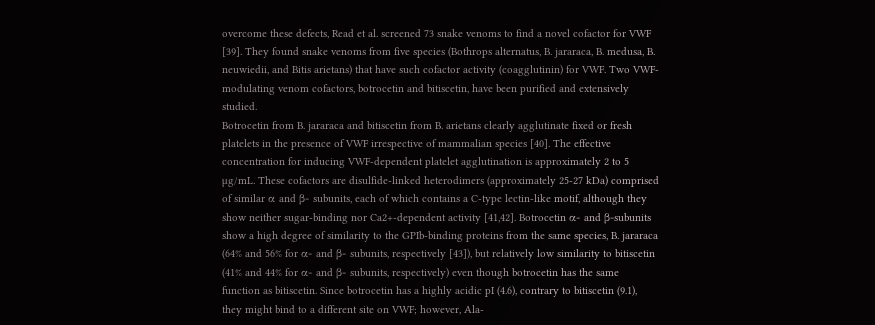overcome these defects, Read et al. screened 73 snake venoms to find a novel cofactor for VWF [39]. They found snake venoms from five species (Bothrops alternatus, B. jararaca, B. medusa, B. neuwiedii, and Bitis arietans) that have such cofactor activity (coagglutinin) for VWF. Two VWF-modulating venom cofactors, botrocetin and bitiscetin, have been purified and extensively studied.
Botrocetin from B. jararaca and bitiscetin from B. arietans clearly agglutinate fixed or fresh platelets in the presence of VWF irrespective of mammalian species [40]. The effective concentration for inducing VWF-dependent platelet agglutination is approximately 2 to 5 µg/mL. These cofactors are disulfide-linked heterodimers (approximately 25-27 kDa) comprised of similar α and β- subunits, each of which contains a C-type lectin-like motif, although they show neither sugar-binding nor Ca2+-dependent activity [41,42]. Botrocetin α- and β-subunits show a high degree of similarity to the GPIb-binding proteins from the same species, B. jararaca (64% and 56% for α- and β- subunits, respectively [43]), but relatively low similarity to bitiscetin (41% and 44% for α- and β- subunits, respectively) even though botrocetin has the same function as bitiscetin. Since botrocetin has a highly acidic pI (4.6), contrary to bitiscetin (9.1), they might bind to a different site on VWF; however, Ala-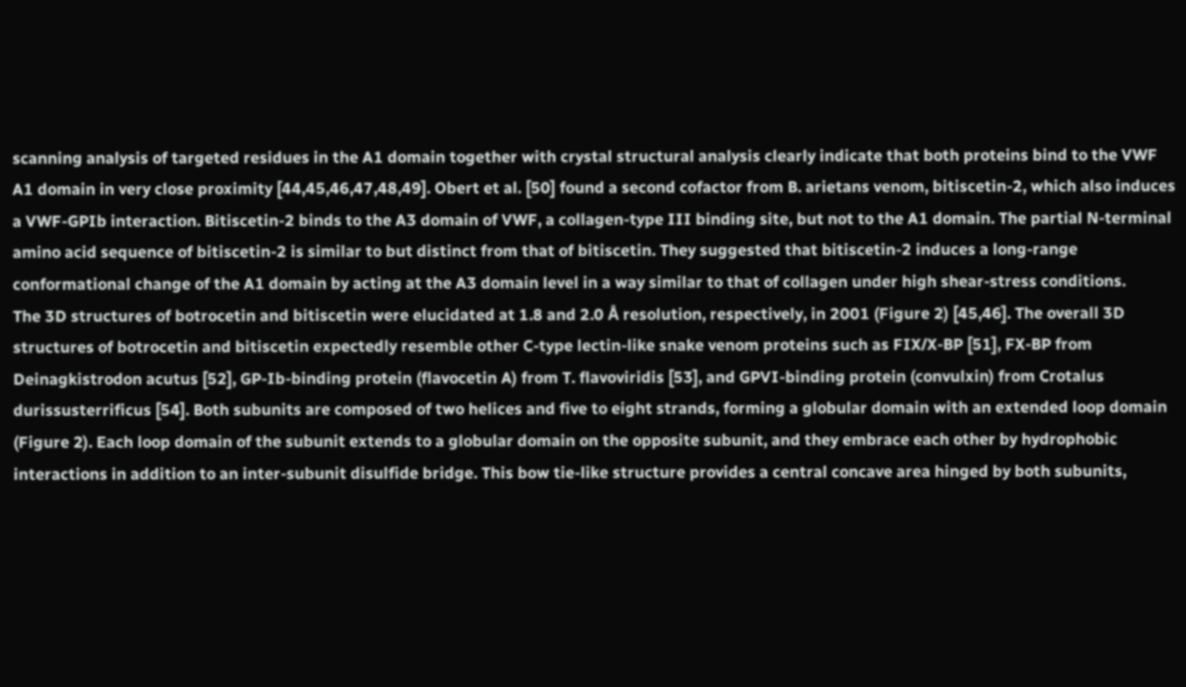scanning analysis of targeted residues in the A1 domain together with crystal structural analysis clearly indicate that both proteins bind to the VWF A1 domain in very close proximity [44,45,46,47,48,49]. Obert et al. [50] found a second cofactor from B. arietans venom, bitiscetin-2, which also induces a VWF-GPIb interaction. Bitiscetin-2 binds to the A3 domain of VWF, a collagen-type III binding site, but not to the A1 domain. The partial N-terminal amino acid sequence of bitiscetin-2 is similar to but distinct from that of bitiscetin. They suggested that bitiscetin-2 induces a long-range conformational change of the A1 domain by acting at the A3 domain level in a way similar to that of collagen under high shear-stress conditions.
The 3D structures of botrocetin and bitiscetin were elucidated at 1.8 and 2.0 Å resolution, respectively, in 2001 (Figure 2) [45,46]. The overall 3D structures of botrocetin and bitiscetin expectedly resemble other C-type lectin-like snake venom proteins such as FIX/X-BP [51], FX-BP from Deinagkistrodon acutus [52], GP-Ib-binding protein (flavocetin A) from T. flavoviridis [53], and GPVI-binding protein (convulxin) from Crotalus durissusterrificus [54]. Both subunits are composed of two helices and five to eight strands, forming a globular domain with an extended loop domain (Figure 2). Each loop domain of the subunit extends to a globular domain on the opposite subunit, and they embrace each other by hydrophobic interactions in addition to an inter-subunit disulfide bridge. This bow tie-like structure provides a central concave area hinged by both subunits,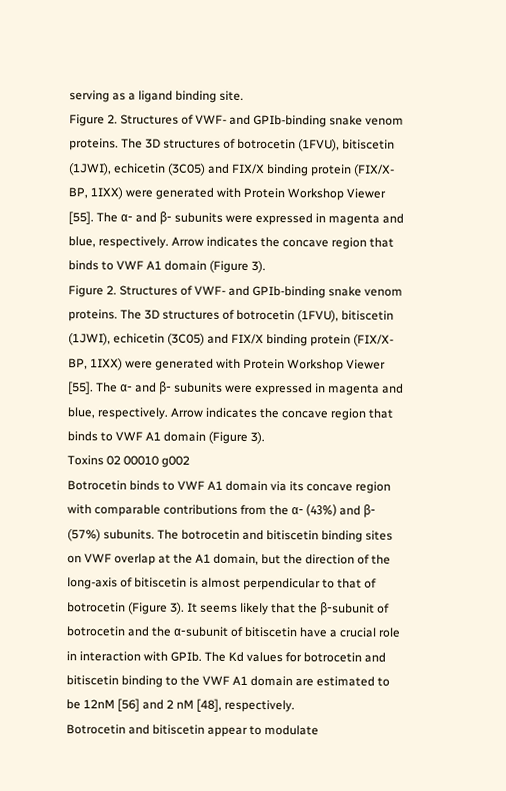serving as a ligand binding site.
Figure 2. Structures of VWF- and GPIb-binding snake venom proteins. The 3D structures of botrocetin (1FVU), bitiscetin (1JWI), echicetin (3C05) and FIX/X binding protein (FIX/X-BP, 1IXX) were generated with Protein Workshop Viewer [55]. The α- and β- subunits were expressed in magenta and blue, respectively. Arrow indicates the concave region that binds to VWF A1 domain (Figure 3).
Figure 2. Structures of VWF- and GPIb-binding snake venom proteins. The 3D structures of botrocetin (1FVU), bitiscetin (1JWI), echicetin (3C05) and FIX/X binding protein (FIX/X-BP, 1IXX) were generated with Protein Workshop Viewer [55]. The α- and β- subunits were expressed in magenta and blue, respectively. Arrow indicates the concave region that binds to VWF A1 domain (Figure 3).
Toxins 02 00010 g002
Botrocetin binds to VWF A1 domain via its concave region with comparable contributions from the α- (43%) and β- (57%) subunits. The botrocetin and bitiscetin binding sites on VWF overlap at the A1 domain, but the direction of the long-axis of bitiscetin is almost perpendicular to that of botrocetin (Figure 3). It seems likely that the β-subunit of botrocetin and the α-subunit of bitiscetin have a crucial role in interaction with GPIb. The Kd values for botrocetin and bitiscetin binding to the VWF A1 domain are estimated to be 12nM [56] and 2 nM [48], respectively.
Botrocetin and bitiscetin appear to modulate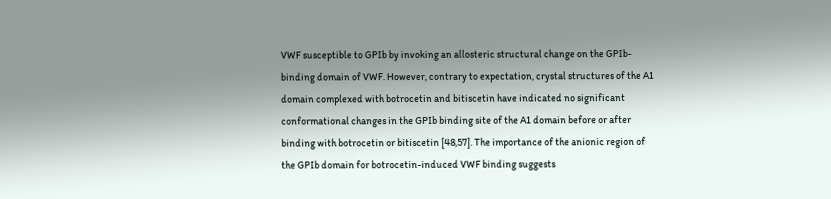VWF susceptible to GPIb by invoking an allosteric structural change on the GPIb-binding domain of VWF. However, contrary to expectation, crystal structures of the A1 domain complexed with botrocetin and bitiscetin have indicated no significant conformational changes in the GPIb binding site of the A1 domain before or after binding with botrocetin or bitiscetin [48,57]. The importance of the anionic region of the GPIb domain for botrocetin-induced VWF binding suggests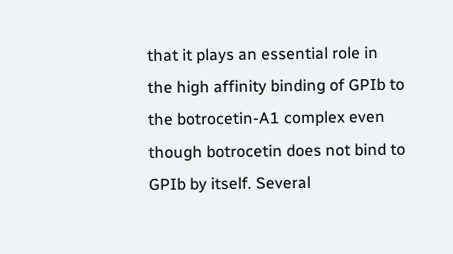that it plays an essential role in the high affinity binding of GPIb to the botrocetin-A1 complex even though botrocetin does not bind to GPIb by itself. Several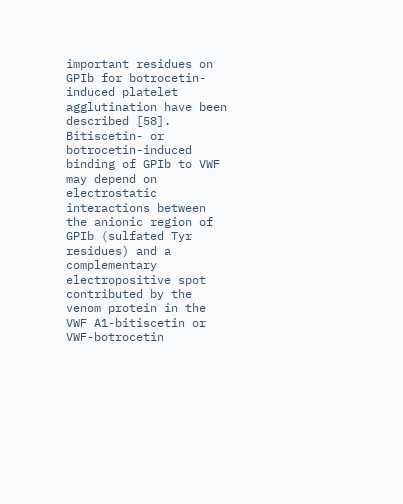important residues on GPIb for botrocetin-induced platelet agglutination have been described [58]. Bitiscetin- or botrocetin-induced binding of GPIb to VWF may depend on electrostatic interactions between the anionic region of GPIb (sulfated Tyr residues) and a complementary electropositive spot contributed by the venom protein in the VWF A1-bitiscetin or VWF-botrocetin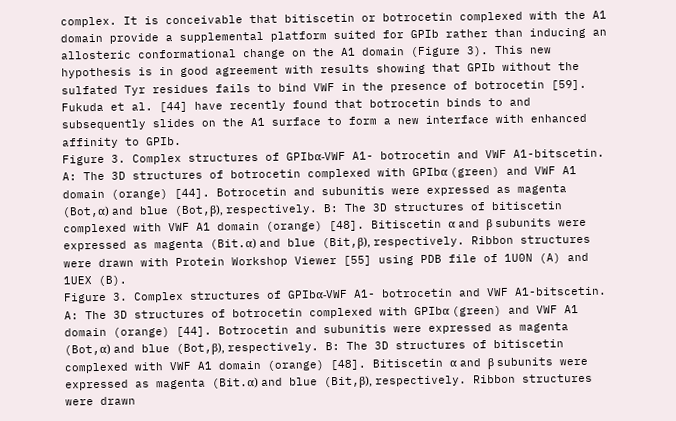complex. It is conceivable that bitiscetin or botrocetin complexed with the A1 domain provide a supplemental platform suited for GPIb rather than inducing an allosteric conformational change on the A1 domain (Figure 3). This new hypothesis is in good agreement with results showing that GPIb without the sulfated Tyr residues fails to bind VWF in the presence of botrocetin [59]. Fukuda et al. [44] have recently found that botrocetin binds to and subsequently slides on the A1 surface to form a new interface with enhanced affinity to GPIb.
Figure 3. Complex structures of GPIbα-VWF A1- botrocetin and VWF A1-bitscetin. A: The 3D structures of botrocetin complexed with GPIbα (green) and VWF A1 domain (orange) [44]. Botrocetin and subunitis were expressed as magenta (Bot,α) and blue (Bot,β), respectively. B: The 3D structures of bitiscetin complexed with VWF A1 domain (orange) [48]. Bitiscetin α and β subunits were expressed as magenta (Bit.α) and blue (Bit,β), respectively. Ribbon structures were drawn with Protein Workshop Viewer [55] using PDB file of 1U0N (A) and 1UEX (B).
Figure 3. Complex structures of GPIbα-VWF A1- botrocetin and VWF A1-bitscetin. A: The 3D structures of botrocetin complexed with GPIbα (green) and VWF A1 domain (orange) [44]. Botrocetin and subunitis were expressed as magenta (Bot,α) and blue (Bot,β), respectively. B: The 3D structures of bitiscetin complexed with VWF A1 domain (orange) [48]. Bitiscetin α and β subunits were expressed as magenta (Bit.α) and blue (Bit,β), respectively. Ribbon structures were drawn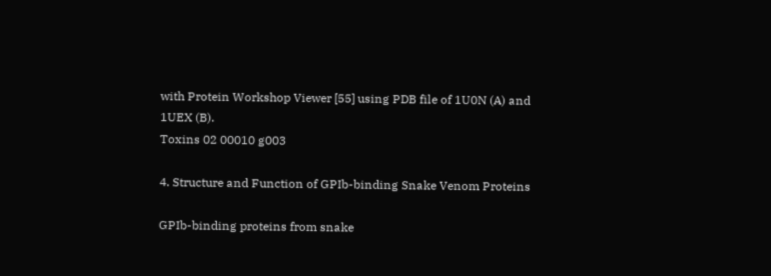with Protein Workshop Viewer [55] using PDB file of 1U0N (A) and 1UEX (B).
Toxins 02 00010 g003

4. Structure and Function of GPIb-binding Snake Venom Proteins

GPIb-binding proteins from snake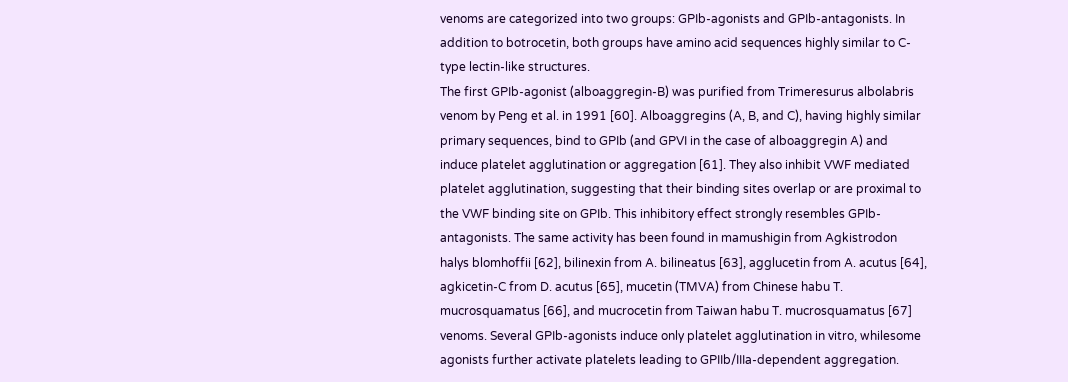venoms are categorized into two groups: GPIb-agonists and GPIb-antagonists. In addition to botrocetin, both groups have amino acid sequences highly similar to C-type lectin-like structures.
The first GPIb-agonist (alboaggregin-B) was purified from Trimeresurus albolabris venom by Peng et al. in 1991 [60]. Alboaggregins (A, B, and C), having highly similar primary sequences, bind to GPIb (and GPVI in the case of alboaggregin A) and induce platelet agglutination or aggregation [61]. They also inhibit VWF mediated platelet agglutination, suggesting that their binding sites overlap or are proximal to the VWF binding site on GPIb. This inhibitory effect strongly resembles GPIb-antagonists. The same activity has been found in mamushigin from Agkistrodon halys blomhoffii [62], bilinexin from A. bilineatus [63], agglucetin from A. acutus [64], agkicetin-C from D. acutus [65], mucetin (TMVA) from Chinese habu T. mucrosquamatus [66], and mucrocetin from Taiwan habu T. mucrosquamatus [67] venoms. Several GPIb-agonists induce only platelet agglutination in vitro, whilesome agonists further activate platelets leading to GPIIb/IIIa-dependent aggregation.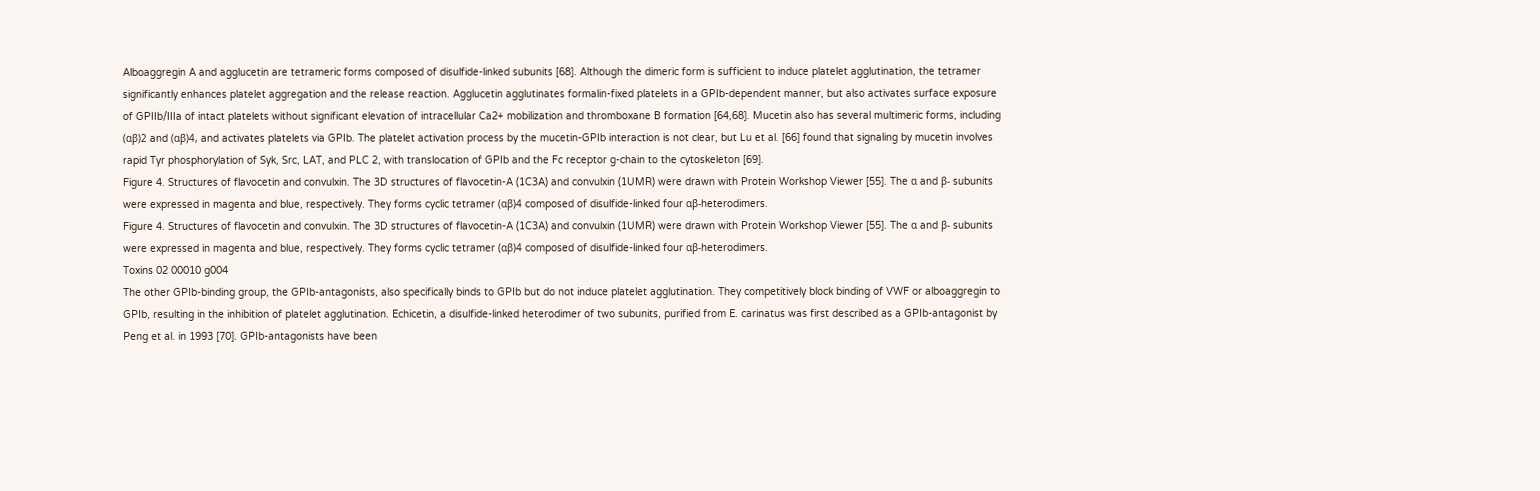Alboaggregin A and agglucetin are tetrameric forms composed of disulfide-linked subunits [68]. Although the dimeric form is sufficient to induce platelet agglutination, the tetramer significantly enhances platelet aggregation and the release reaction. Agglucetin agglutinates formalin-fixed platelets in a GPIb-dependent manner, but also activates surface exposure of GPIIb/IIIa of intact platelets without significant elevation of intracellular Ca2+ mobilization and thromboxane B formation [64,68]. Mucetin also has several multimeric forms, including (αβ)2 and (αβ)4, and activates platelets via GPIb. The platelet activation process by the mucetin-GPIb interaction is not clear, but Lu et al. [66] found that signaling by mucetin involves rapid Tyr phosphorylation of Syk, Src, LAT, and PLC 2, with translocation of GPIb and the Fc receptor g-chain to the cytoskeleton [69].
Figure 4. Structures of flavocetin and convulxin. The 3D structures of flavocetin-A (1C3A) and convulxin (1UMR) were drawn with Protein Workshop Viewer [55]. The α and β- subunits were expressed in magenta and blue, respectively. They forms cyclic tetramer (αβ)4 composed of disulfide-linked four αβ-heterodimers.
Figure 4. Structures of flavocetin and convulxin. The 3D structures of flavocetin-A (1C3A) and convulxin (1UMR) were drawn with Protein Workshop Viewer [55]. The α and β- subunits were expressed in magenta and blue, respectively. They forms cyclic tetramer (αβ)4 composed of disulfide-linked four αβ-heterodimers.
Toxins 02 00010 g004
The other GPIb-binding group, the GPIb-antagonists, also specifically binds to GPIb but do not induce platelet agglutination. They competitively block binding of VWF or alboaggregin to GPIb, resulting in the inhibition of platelet agglutination. Echicetin, a disulfide-linked heterodimer of two subunits, purified from E. carinatus was first described as a GPIb-antagonist by Peng et al. in 1993 [70]. GPIb-antagonists have been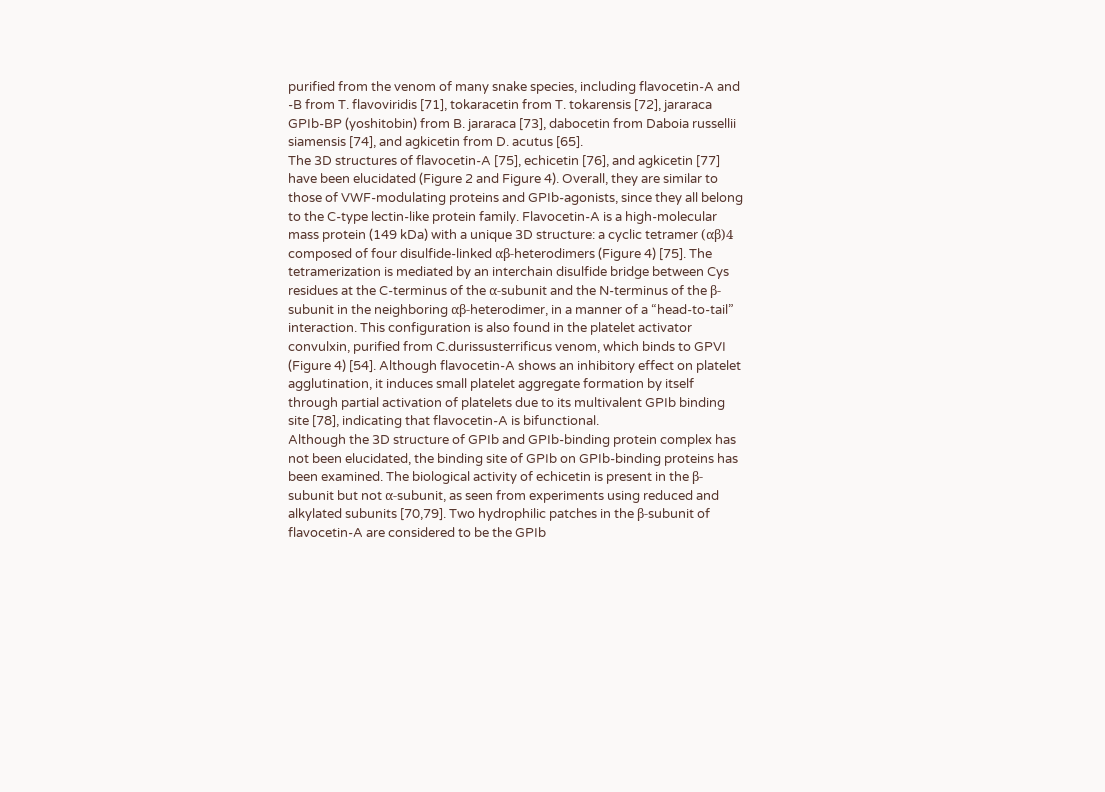purified from the venom of many snake species, including flavocetin-A and -B from T. flavoviridis [71], tokaracetin from T. tokarensis [72], jararaca GPIb-BP (yoshitobin) from B. jararaca [73], dabocetin from Daboia russellii siamensis [74], and agkicetin from D. acutus [65].
The 3D structures of flavocetin-A [75], echicetin [76], and agkicetin [77] have been elucidated (Figure 2 and Figure 4). Overall, they are similar to those of VWF-modulating proteins and GPIb-agonists, since they all belong to the C-type lectin-like protein family. Flavocetin-A is a high-molecular mass protein (149 kDa) with a unique 3D structure: a cyclic tetramer (αβ)4 composed of four disulfide-linked αβ-heterodimers (Figure 4) [75]. The tetramerization is mediated by an interchain disulfide bridge between Cys residues at the C-terminus of the α-subunit and the N-terminus of the β-subunit in the neighboring αβ-heterodimer, in a manner of a “head-to-tail” interaction. This configuration is also found in the platelet activator convulxin, purified from C.durissusterrificus venom, which binds to GPVI (Figure 4) [54]. Although flavocetin-A shows an inhibitory effect on platelet agglutination, it induces small platelet aggregate formation by itself through partial activation of platelets due to its multivalent GPIb binding site [78], indicating that flavocetin-A is bifunctional.
Although the 3D structure of GPIb and GPIb-binding protein complex has not been elucidated, the binding site of GPIb on GPIb-binding proteins has been examined. The biological activity of echicetin is present in the β-subunit but not α-subunit, as seen from experiments using reduced and alkylated subunits [70,79]. Two hydrophilic patches in the β-subunit of flavocetin-A are considered to be the GPIb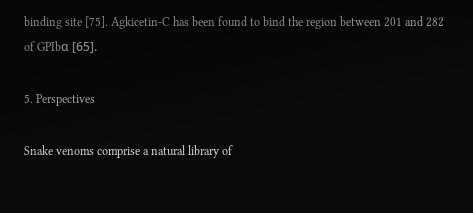binding site [75]. Agkicetin-C has been found to bind the region between 201 and 282 of GPIbα [65].

5. Perspectives

Snake venoms comprise a natural library of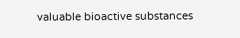valuable bioactive substances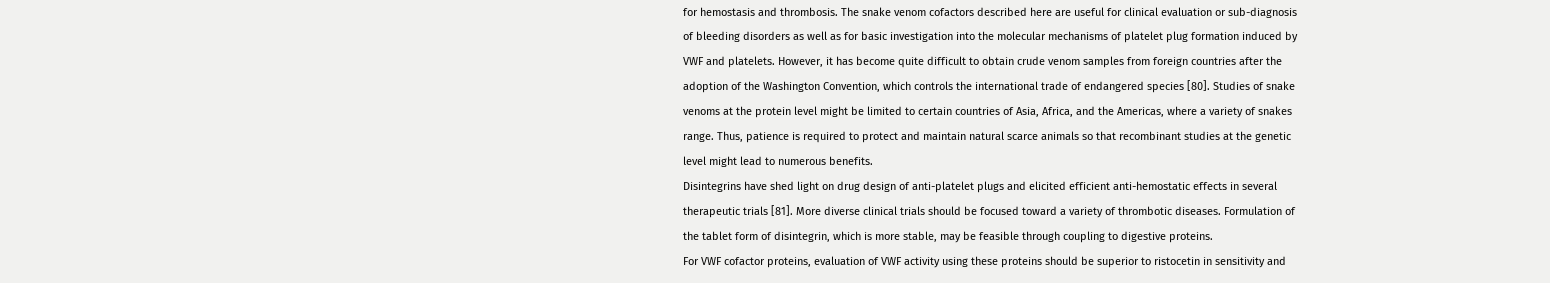for hemostasis and thrombosis. The snake venom cofactors described here are useful for clinical evaluation or sub-diagnosis of bleeding disorders as well as for basic investigation into the molecular mechanisms of platelet plug formation induced by VWF and platelets. However, it has become quite difficult to obtain crude venom samples from foreign countries after the adoption of the Washington Convention, which controls the international trade of endangered species [80]. Studies of snake venoms at the protein level might be limited to certain countries of Asia, Africa, and the Americas, where a variety of snakes range. Thus, patience is required to protect and maintain natural scarce animals so that recombinant studies at the genetic level might lead to numerous benefits.
Disintegrins have shed light on drug design of anti-platelet plugs and elicited efficient anti-hemostatic effects in several therapeutic trials [81]. More diverse clinical trials should be focused toward a variety of thrombotic diseases. Formulation of the tablet form of disintegrin, which is more stable, may be feasible through coupling to digestive proteins.
For VWF cofactor proteins, evaluation of VWF activity using these proteins should be superior to ristocetin in sensitivity and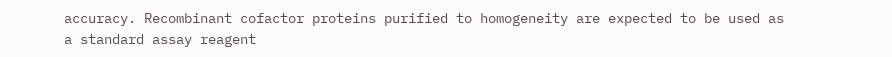accuracy. Recombinant cofactor proteins purified to homogeneity are expected to be used as a standard assay reagent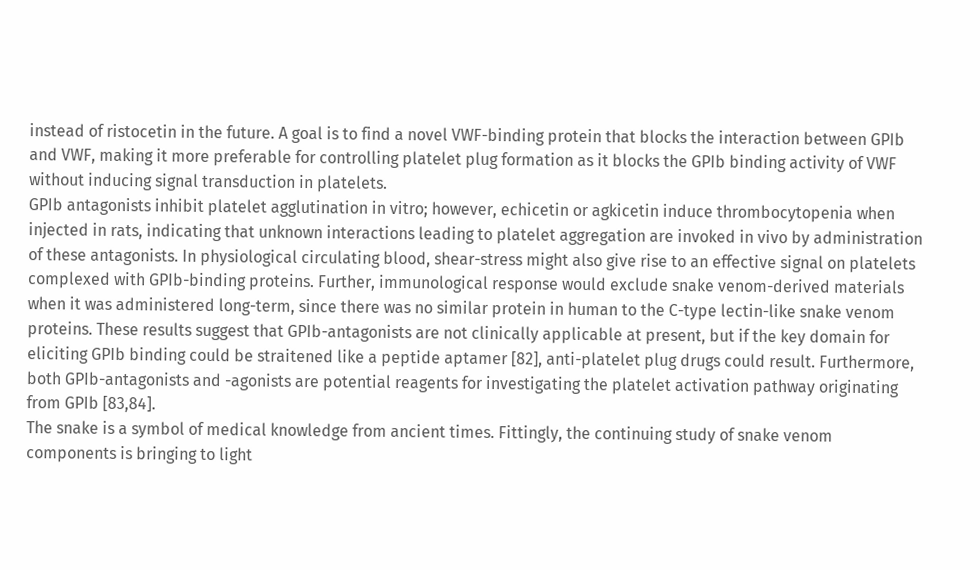instead of ristocetin in the future. A goal is to find a novel VWF-binding protein that blocks the interaction between GPIb and VWF, making it more preferable for controlling platelet plug formation as it blocks the GPIb binding activity of VWF without inducing signal transduction in platelets.
GPIb antagonists inhibit platelet agglutination in vitro; however, echicetin or agkicetin induce thrombocytopenia when injected in rats, indicating that unknown interactions leading to platelet aggregation are invoked in vivo by administration of these antagonists. In physiological circulating blood, shear-stress might also give rise to an effective signal on platelets complexed with GPIb-binding proteins. Further, immunological response would exclude snake venom-derived materials when it was administered long-term, since there was no similar protein in human to the C-type lectin-like snake venom proteins. These results suggest that GPIb-antagonists are not clinically applicable at present, but if the key domain for eliciting GPIb binding could be straitened like a peptide aptamer [82], anti-platelet plug drugs could result. Furthermore, both GPIb-antagonists and -agonists are potential reagents for investigating the platelet activation pathway originating from GPIb [83,84].
The snake is a symbol of medical knowledge from ancient times. Fittingly, the continuing study of snake venom components is bringing to light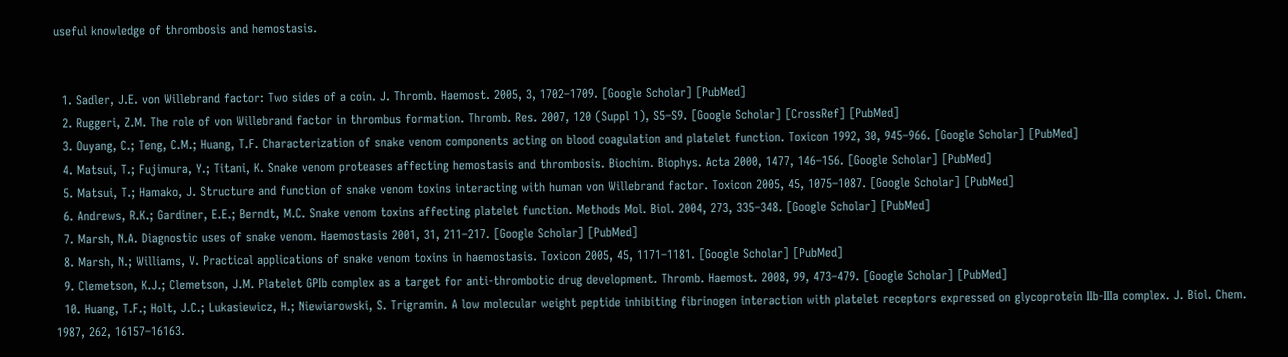useful knowledge of thrombosis and hemostasis.


  1. Sadler, J.E. von Willebrand factor: Two sides of a coin. J. Thromb. Haemost. 2005, 3, 1702–1709. [Google Scholar] [PubMed]
  2. Ruggeri, Z.M. The role of von Willebrand factor in thrombus formation. Thromb. Res. 2007, 120 (Suppl 1), S5–S9. [Google Scholar] [CrossRef] [PubMed]
  3. Ouyang, C.; Teng, C.M.; Huang, T.F. Characterization of snake venom components acting on blood coagulation and platelet function. Toxicon 1992, 30, 945–966. [Google Scholar] [PubMed]
  4. Matsui, T.; Fujimura, Y.; Titani, K. Snake venom proteases affecting hemostasis and thrombosis. Biochim. Biophys. Acta 2000, 1477, 146–156. [Google Scholar] [PubMed]
  5. Matsui, T.; Hamako, J. Structure and function of snake venom toxins interacting with human von Willebrand factor. Toxicon 2005, 45, 1075–1087. [Google Scholar] [PubMed]
  6. Andrews, R.K.; Gardiner, E.E.; Berndt, M.C. Snake venom toxins affecting platelet function. Methods Mol. Biol. 2004, 273, 335–348. [Google Scholar] [PubMed]
  7. Marsh, N.A. Diagnostic uses of snake venom. Haemostasis 2001, 31, 211–217. [Google Scholar] [PubMed]
  8. Marsh, N.; Williams, V. Practical applications of snake venom toxins in haemostasis. Toxicon 2005, 45, 1171–1181. [Google Scholar] [PubMed]
  9. Clemetson, K.J.; Clemetson, J.M. Platelet GPIb complex as a target for anti-thrombotic drug development. Thromb. Haemost. 2008, 99, 473–479. [Google Scholar] [PubMed]
  10. Huang, T.F.; Holt, J.C.; Lukasiewicz, H.; Niewiarowski, S. Trigramin. A low molecular weight peptide inhibiting fibrinogen interaction with platelet receptors expressed on glycoprotein IIb-IIIa complex. J. Biol. Chem. 1987, 262, 16157–16163.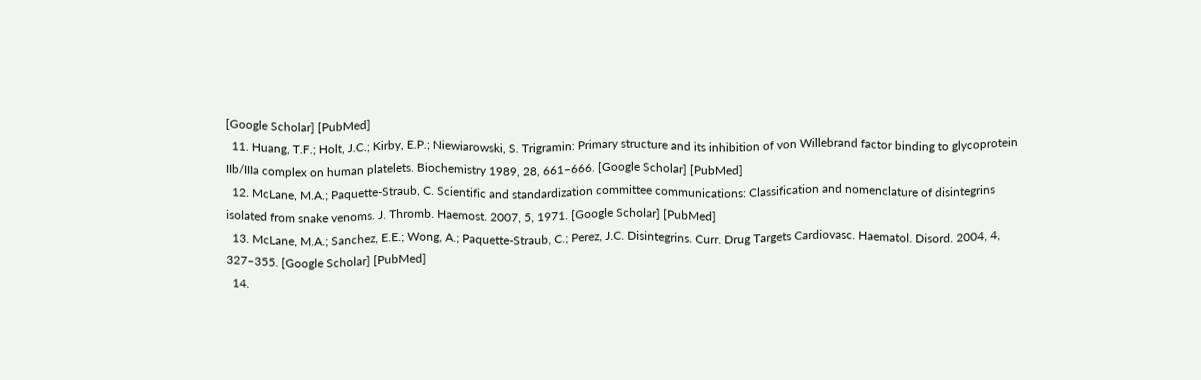[Google Scholar] [PubMed]
  11. Huang, T.F.; Holt, J.C.; Kirby, E.P.; Niewiarowski, S. Trigramin: Primary structure and its inhibition of von Willebrand factor binding to glycoprotein IIb/IIIa complex on human platelets. Biochemistry 1989, 28, 661–666. [Google Scholar] [PubMed]
  12. McLane, M.A.; Paquette-Straub, C. Scientific and standardization committee communications: Classification and nomenclature of disintegrins isolated from snake venoms. J. Thromb. Haemost. 2007, 5, 1971. [Google Scholar] [PubMed]
  13. McLane, M.A.; Sanchez, E.E.; Wong, A.; Paquette-Straub, C.; Perez, J.C. Disintegrins. Curr. Drug Targets Cardiovasc. Haematol. Disord. 2004, 4, 327–355. [Google Scholar] [PubMed]
  14.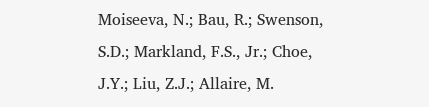Moiseeva, N.; Bau, R.; Swenson, S.D.; Markland, F.S., Jr.; Choe, J.Y.; Liu, Z.J.; Allaire, M.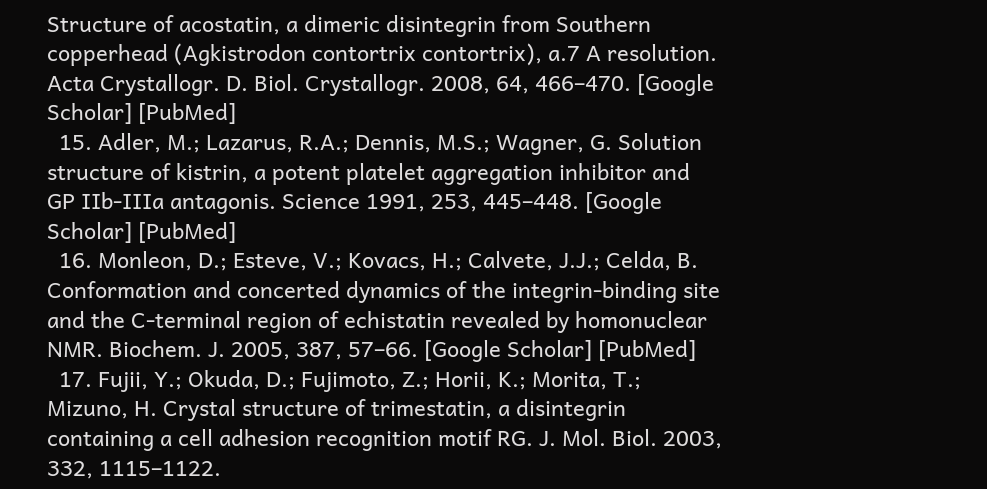Structure of acostatin, a dimeric disintegrin from Southern copperhead (Agkistrodon contortrix contortrix), a.7 A resolution. Acta Crystallogr. D. Biol. Crystallogr. 2008, 64, 466–470. [Google Scholar] [PubMed]
  15. Adler, M.; Lazarus, R.A.; Dennis, M.S.; Wagner, G. Solution structure of kistrin, a potent platelet aggregation inhibitor and GP IIb-IIIa antagonis. Science 1991, 253, 445–448. [Google Scholar] [PubMed]
  16. Monleon, D.; Esteve, V.; Kovacs, H.; Calvete, J.J.; Celda, B. Conformation and concerted dynamics of the integrin-binding site and the C-terminal region of echistatin revealed by homonuclear NMR. Biochem. J. 2005, 387, 57–66. [Google Scholar] [PubMed]
  17. Fujii, Y.; Okuda, D.; Fujimoto, Z.; Horii, K.; Morita, T.; Mizuno, H. Crystal structure of trimestatin, a disintegrin containing a cell adhesion recognition motif RG. J. Mol. Biol. 2003, 332, 1115–1122.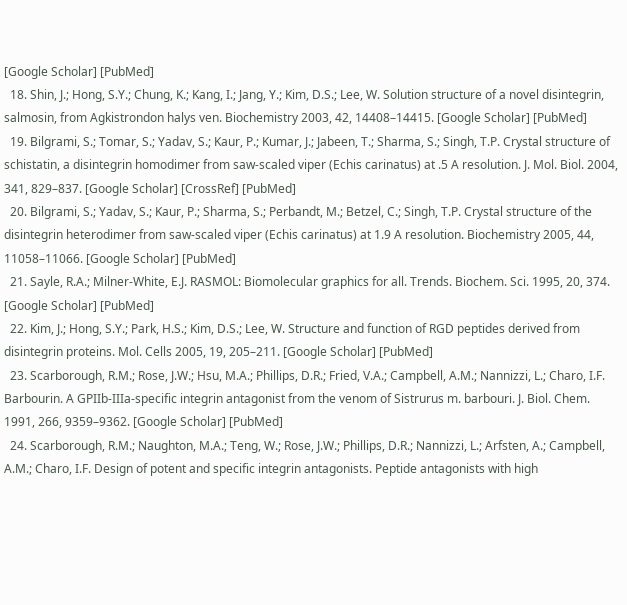[Google Scholar] [PubMed]
  18. Shin, J.; Hong, S.Y.; Chung, K.; Kang, I.; Jang, Y.; Kim, D.S.; Lee, W. Solution structure of a novel disintegrin, salmosin, from Agkistrondon halys ven. Biochemistry 2003, 42, 14408–14415. [Google Scholar] [PubMed]
  19. Bilgrami, S.; Tomar, S.; Yadav, S.; Kaur, P.; Kumar, J.; Jabeen, T.; Sharma, S.; Singh, T.P. Crystal structure of schistatin, a disintegrin homodimer from saw-scaled viper (Echis carinatus) at .5 A resolution. J. Mol. Biol. 2004, 341, 829–837. [Google Scholar] [CrossRef] [PubMed]
  20. Bilgrami, S.; Yadav, S.; Kaur, P.; Sharma, S.; Perbandt, M.; Betzel, C.; Singh, T.P. Crystal structure of the disintegrin heterodimer from saw-scaled viper (Echis carinatus) at 1.9 A resolution. Biochemistry 2005, 44, 11058–11066. [Google Scholar] [PubMed]
  21. Sayle, R.A.; Milner-White, E.J. RASMOL: Biomolecular graphics for all. Trends. Biochem. Sci. 1995, 20, 374. [Google Scholar] [PubMed]
  22. Kim, J.; Hong, S.Y.; Park, H.S.; Kim, D.S.; Lee, W. Structure and function of RGD peptides derived from disintegrin proteins. Mol. Cells 2005, 19, 205–211. [Google Scholar] [PubMed]
  23. Scarborough, R.M.; Rose, J.W.; Hsu, M.A.; Phillips, D.R.; Fried, V.A.; Campbell, A.M.; Nannizzi, L.; Charo, I.F. Barbourin. A GPIIb-IIIa-specific integrin antagonist from the venom of Sistrurus m. barbouri. J. Biol. Chem. 1991, 266, 9359–9362. [Google Scholar] [PubMed]
  24. Scarborough, R.M.; Naughton, M.A.; Teng, W.; Rose, J.W.; Phillips, D.R.; Nannizzi, L.; Arfsten, A.; Campbell, A.M.; Charo, I.F. Design of potent and specific integrin antagonists. Peptide antagonists with high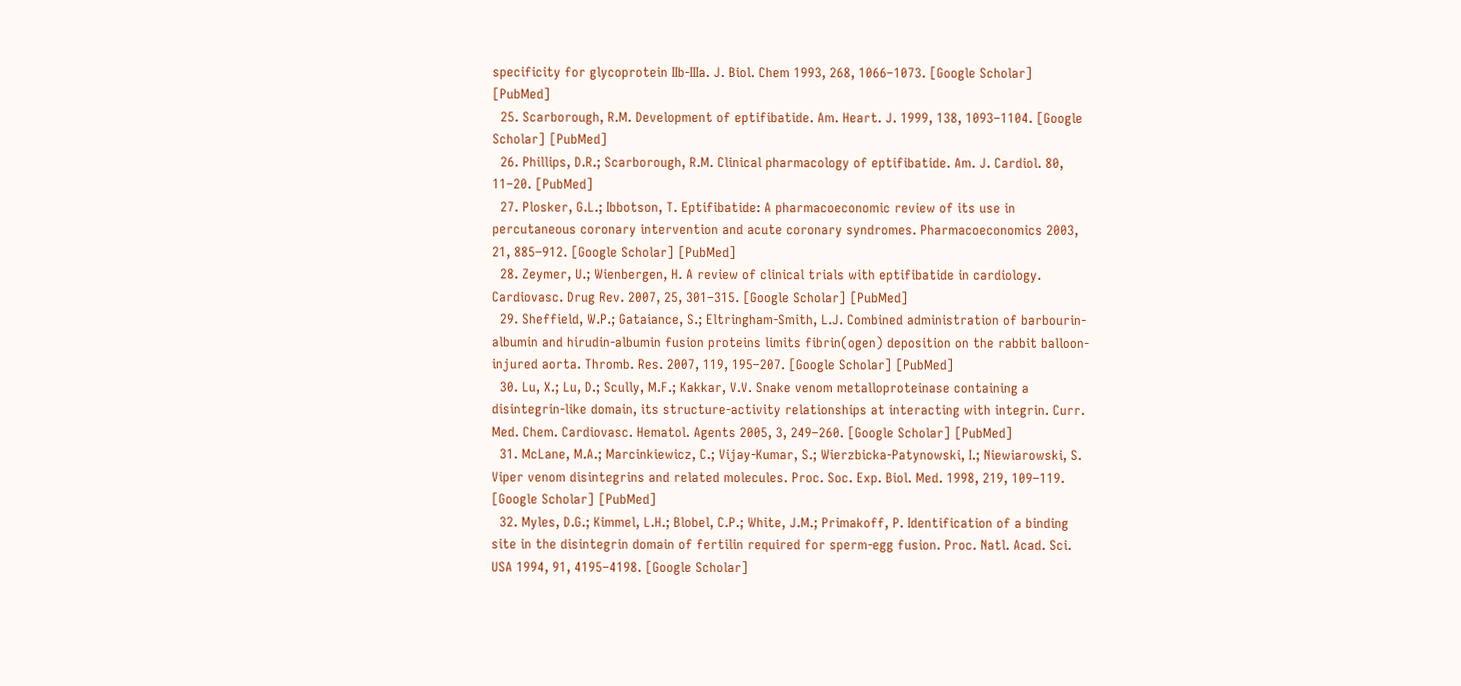specificity for glycoprotein IIb-IIIa. J. Biol. Chem 1993, 268, 1066–1073. [Google Scholar] [PubMed]
  25. Scarborough, R.M. Development of eptifibatide. Am. Heart. J. 1999, 138, 1093–1104. [Google Scholar] [PubMed]
  26. Phillips, D.R.; Scarborough, R.M. Clinical pharmacology of eptifibatide. Am. J. Cardiol. 80, 11–20. [PubMed]
  27. Plosker, G.L.; Ibbotson, T. Eptifibatide: A pharmacoeconomic review of its use in percutaneous coronary intervention and acute coronary syndromes. Pharmacoeconomics 2003, 21, 885–912. [Google Scholar] [PubMed]
  28. Zeymer, U.; Wienbergen, H. A review of clinical trials with eptifibatide in cardiology. Cardiovasc. Drug Rev. 2007, 25, 301–315. [Google Scholar] [PubMed]
  29. Sheffield, W.P.; Gataiance, S.; Eltringham-Smith, L.J. Combined administration of barbourin-albumin and hirudin-albumin fusion proteins limits fibrin(ogen) deposition on the rabbit balloon-injured aorta. Thromb. Res. 2007, 119, 195–207. [Google Scholar] [PubMed]
  30. Lu, X.; Lu, D.; Scully, M.F.; Kakkar, V.V. Snake venom metalloproteinase containing a disintegrin-like domain, its structure-activity relationships at interacting with integrin. Curr. Med. Chem. Cardiovasc. Hematol. Agents 2005, 3, 249–260. [Google Scholar] [PubMed]
  31. McLane, M.A.; Marcinkiewicz, C.; Vijay-Kumar, S.; Wierzbicka-Patynowski, I.; Niewiarowski, S. Viper venom disintegrins and related molecules. Proc. Soc. Exp. Biol. Med. 1998, 219, 109–119. [Google Scholar] [PubMed]
  32. Myles, D.G.; Kimmel, L.H.; Blobel, C.P.; White, J.M.; Primakoff, P. Identification of a binding site in the disintegrin domain of fertilin required for sperm-egg fusion. Proc. Natl. Acad. Sci. USA 1994, 91, 4195–4198. [Google Scholar]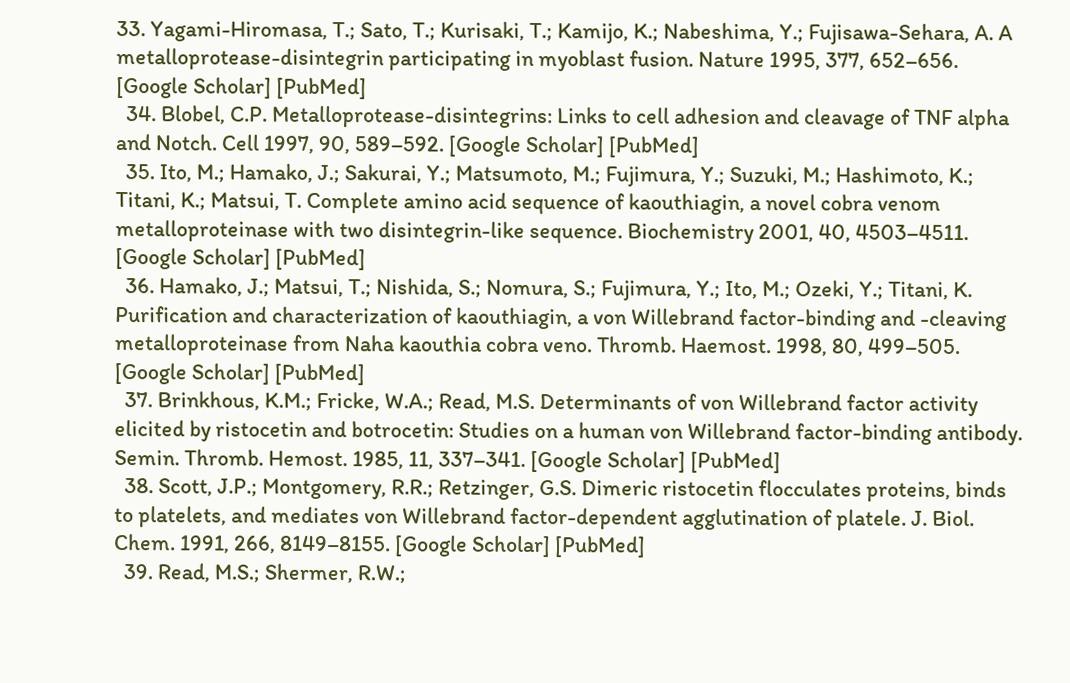33. Yagami-Hiromasa, T.; Sato, T.; Kurisaki, T.; Kamijo, K.; Nabeshima, Y.; Fujisawa-Sehara, A. A metalloprotease-disintegrin participating in myoblast fusion. Nature 1995, 377, 652–656. [Google Scholar] [PubMed]
  34. Blobel, C.P. Metalloprotease-disintegrins: Links to cell adhesion and cleavage of TNF alpha and Notch. Cell 1997, 90, 589–592. [Google Scholar] [PubMed]
  35. Ito, M.; Hamako, J.; Sakurai, Y.; Matsumoto, M.; Fujimura, Y.; Suzuki, M.; Hashimoto, K.; Titani, K.; Matsui, T. Complete amino acid sequence of kaouthiagin, a novel cobra venom metalloproteinase with two disintegrin-like sequence. Biochemistry 2001, 40, 4503–4511. [Google Scholar] [PubMed]
  36. Hamako, J.; Matsui, T.; Nishida, S.; Nomura, S.; Fujimura, Y.; Ito, M.; Ozeki, Y.; Titani, K. Purification and characterization of kaouthiagin, a von Willebrand factor-binding and -cleaving metalloproteinase from Naha kaouthia cobra veno. Thromb. Haemost. 1998, 80, 499–505. [Google Scholar] [PubMed]
  37. Brinkhous, K.M.; Fricke, W.A.; Read, M.S. Determinants of von Willebrand factor activity elicited by ristocetin and botrocetin: Studies on a human von Willebrand factor-binding antibody. Semin. Thromb. Hemost. 1985, 11, 337–341. [Google Scholar] [PubMed]
  38. Scott, J.P.; Montgomery, R.R.; Retzinger, G.S. Dimeric ristocetin flocculates proteins, binds to platelets, and mediates von Willebrand factor-dependent agglutination of platele. J. Biol. Chem. 1991, 266, 8149–8155. [Google Scholar] [PubMed]
  39. Read, M.S.; Shermer, R.W.;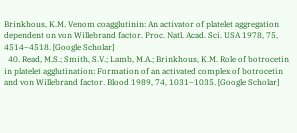Brinkhous, K.M. Venom coagglutinin: An activator of platelet aggregation dependent on von Willebrand factor. Proc. Natl. Acad. Sci. USA 1978, 75, 4514–4518. [Google Scholar]
  40. Read, M.S.; Smith, S.V.; Lamb, M.A.; Brinkhous, K.M. Role of botrocetin in platelet agglutination: Formation of an activated complex of botrocetin and von Willebrand factor. Blood 1989, 74, 1031–1035. [Google Scholar]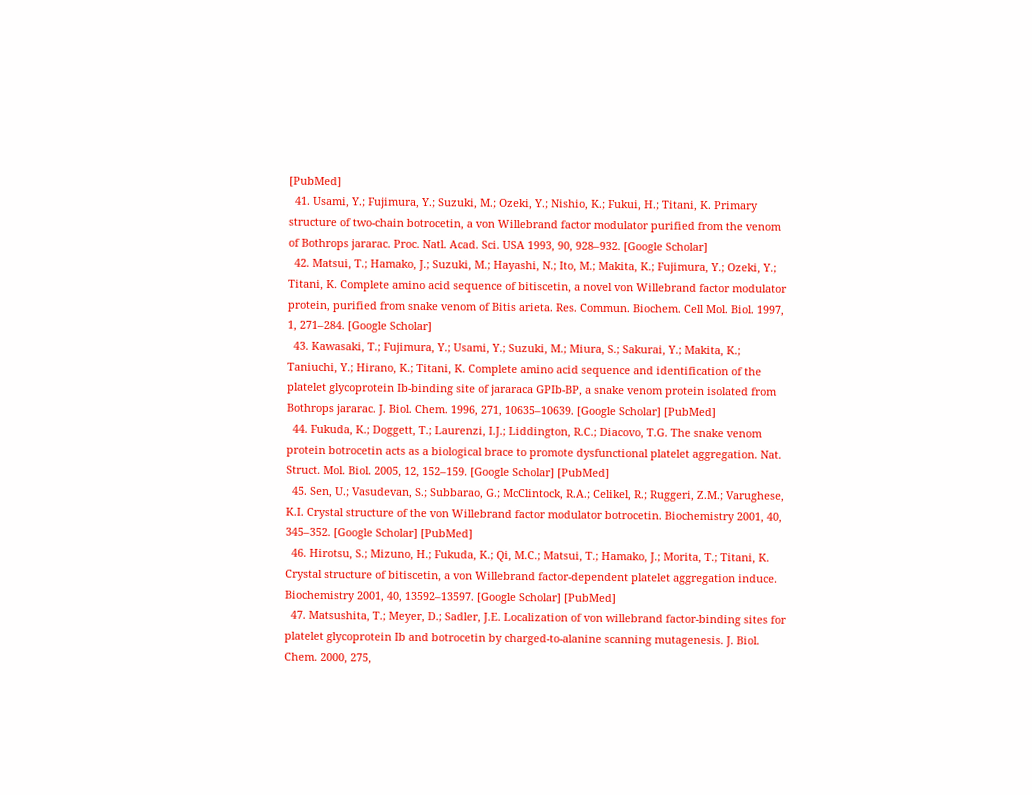[PubMed]
  41. Usami, Y.; Fujimura, Y.; Suzuki, M.; Ozeki, Y.; Nishio, K.; Fukui, H.; Titani, K. Primary structure of two-chain botrocetin, a von Willebrand factor modulator purified from the venom of Bothrops jararac. Proc. Natl. Acad. Sci. USA 1993, 90, 928–932. [Google Scholar]
  42. Matsui, T.; Hamako, J.; Suzuki, M.; Hayashi, N.; Ito, M.; Makita, K.; Fujimura, Y.; Ozeki, Y.; Titani, K. Complete amino acid sequence of bitiscetin, a novel von Willebrand factor modulator protein, purified from snake venom of Bitis arieta. Res. Commun. Biochem. Cell Mol. Biol. 1997, 1, 271–284. [Google Scholar]
  43. Kawasaki, T.; Fujimura, Y.; Usami, Y.; Suzuki, M.; Miura, S.; Sakurai, Y.; Makita, K.; Taniuchi, Y.; Hirano, K.; Titani, K. Complete amino acid sequence and identification of the platelet glycoprotein Ib-binding site of jararaca GPIb-BP, a snake venom protein isolated from Bothrops jararac. J. Biol. Chem. 1996, 271, 10635–10639. [Google Scholar] [PubMed]
  44. Fukuda, K.; Doggett, T.; Laurenzi, I.J.; Liddington, R.C.; Diacovo, T.G. The snake venom protein botrocetin acts as a biological brace to promote dysfunctional platelet aggregation. Nat. Struct. Mol. Biol. 2005, 12, 152–159. [Google Scholar] [PubMed]
  45. Sen, U.; Vasudevan, S.; Subbarao, G.; McClintock, R.A.; Celikel, R.; Ruggeri, Z.M.; Varughese, K.I. Crystal structure of the von Willebrand factor modulator botrocetin. Biochemistry 2001, 40, 345–352. [Google Scholar] [PubMed]
  46. Hirotsu, S.; Mizuno, H.; Fukuda, K.; Qi, M.C.; Matsui, T.; Hamako, J.; Morita, T.; Titani, K. Crystal structure of bitiscetin, a von Willebrand factor-dependent platelet aggregation induce. Biochemistry 2001, 40, 13592–13597. [Google Scholar] [PubMed]
  47. Matsushita, T.; Meyer, D.; Sadler, J.E. Localization of von willebrand factor-binding sites for platelet glycoprotein Ib and botrocetin by charged-to-alanine scanning mutagenesis. J. Biol. Chem. 2000, 275,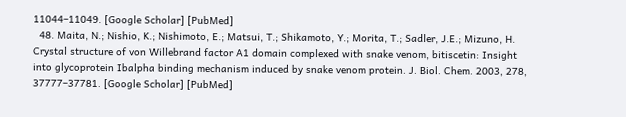11044–11049. [Google Scholar] [PubMed]
  48. Maita, N.; Nishio, K.; Nishimoto, E.; Matsui, T.; Shikamoto, Y.; Morita, T.; Sadler, J.E.; Mizuno, H. Crystal structure of von Willebrand factor A1 domain complexed with snake venom, bitiscetin: Insight into glycoprotein Ibalpha binding mechanism induced by snake venom protein. J. Biol. Chem. 2003, 278, 37777–37781. [Google Scholar] [PubMed]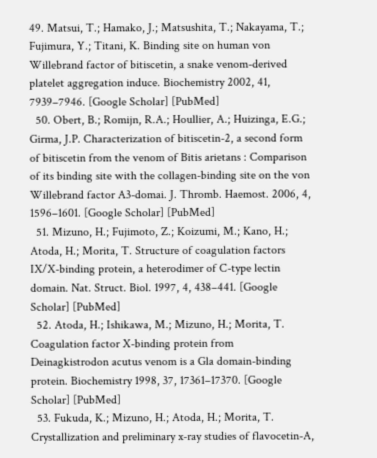49. Matsui, T.; Hamako, J.; Matsushita, T.; Nakayama, T.; Fujimura, Y.; Titani, K. Binding site on human von Willebrand factor of bitiscetin, a snake venom-derived platelet aggregation induce. Biochemistry 2002, 41, 7939–7946. [Google Scholar] [PubMed]
  50. Obert, B.; Romijn, R.A.; Houllier, A.; Huizinga, E.G.; Girma, J.P. Characterization of bitiscetin-2, a second form of bitiscetin from the venom of Bitis arietans : Comparison of its binding site with the collagen-binding site on the von Willebrand factor A3-domai. J. Thromb. Haemost. 2006, 4, 1596–1601. [Google Scholar] [PubMed]
  51. Mizuno, H.; Fujimoto, Z.; Koizumi, M.; Kano, H.; Atoda, H.; Morita, T. Structure of coagulation factors IX/X-binding protein, a heterodimer of C-type lectin domain. Nat. Struct. Biol. 1997, 4, 438–441. [Google Scholar] [PubMed]
  52. Atoda, H.; Ishikawa, M.; Mizuno, H.; Morita, T. Coagulation factor X-binding protein from Deinagkistrodon acutus venom is a Gla domain-binding protein. Biochemistry 1998, 37, 17361–17370. [Google Scholar] [PubMed]
  53. Fukuda, K.; Mizuno, H.; Atoda, H.; Morita, T. Crystallization and preliminary x-ray studies of flavocetin-A,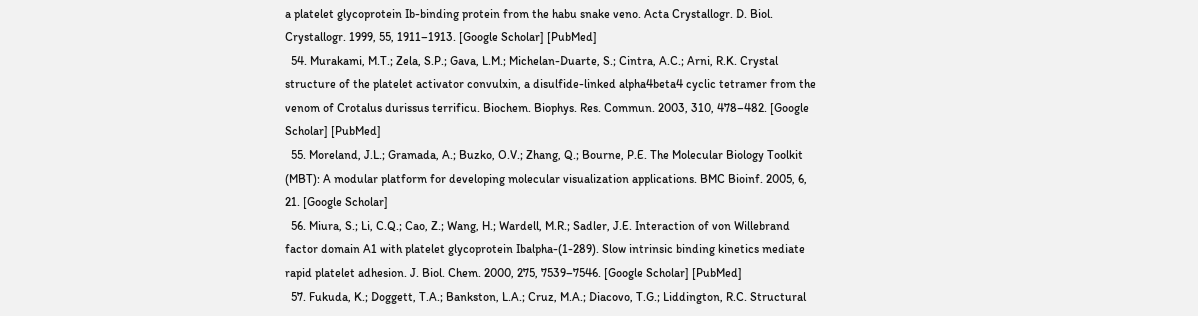a platelet glycoprotein Ib-binding protein from the habu snake veno. Acta Crystallogr. D. Biol. Crystallogr. 1999, 55, 1911–1913. [Google Scholar] [PubMed]
  54. Murakami, M.T.; Zela, S.P.; Gava, L.M.; Michelan-Duarte, S.; Cintra, A.C.; Arni, R.K. Crystal structure of the platelet activator convulxin, a disulfide-linked alpha4beta4 cyclic tetramer from the venom of Crotalus durissus terrificu. Biochem. Biophys. Res. Commun. 2003, 310, 478–482. [Google Scholar] [PubMed]
  55. Moreland, J.L.; Gramada, A.; Buzko, O.V.; Zhang, Q.; Bourne, P.E. The Molecular Biology Toolkit (MBT): A modular platform for developing molecular visualization applications. BMC Bioinf. 2005, 6, 21. [Google Scholar]
  56. Miura, S.; Li, C.Q.; Cao, Z.; Wang, H.; Wardell, M.R.; Sadler, J.E. Interaction of von Willebrand factor domain A1 with platelet glycoprotein Ibalpha-(1-289). Slow intrinsic binding kinetics mediate rapid platelet adhesion. J. Biol. Chem. 2000, 275, 7539–7546. [Google Scholar] [PubMed]
  57. Fukuda, K.; Doggett, T.A.; Bankston, L.A.; Cruz, M.A.; Diacovo, T.G.; Liddington, R.C. Structural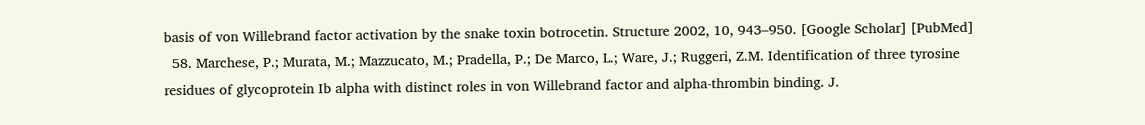basis of von Willebrand factor activation by the snake toxin botrocetin. Structure 2002, 10, 943–950. [Google Scholar] [PubMed]
  58. Marchese, P.; Murata, M.; Mazzucato, M.; Pradella, P.; De Marco, L.; Ware, J.; Ruggeri, Z.M. Identification of three tyrosine residues of glycoprotein Ib alpha with distinct roles in von Willebrand factor and alpha-thrombin binding. J.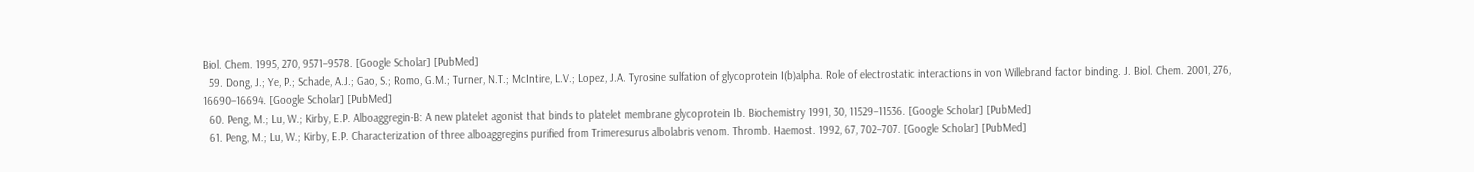Biol. Chem. 1995, 270, 9571–9578. [Google Scholar] [PubMed]
  59. Dong, J.; Ye, P.; Schade, A.J.; Gao, S.; Romo, G.M.; Turner, N.T.; McIntire, L.V.; Lopez, J.A. Tyrosine sulfation of glycoprotein I(b)alpha. Role of electrostatic interactions in von Willebrand factor binding. J. Biol. Chem. 2001, 276, 16690–16694. [Google Scholar] [PubMed]
  60. Peng, M.; Lu, W.; Kirby, E.P. Alboaggregin-B: A new platelet agonist that binds to platelet membrane glycoprotein Ib. Biochemistry 1991, 30, 11529–11536. [Google Scholar] [PubMed]
  61. Peng, M.; Lu, W.; Kirby, E.P. Characterization of three alboaggregins purified from Trimeresurus albolabris venom. Thromb. Haemost. 1992, 67, 702–707. [Google Scholar] [PubMed]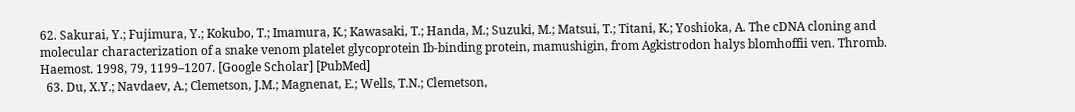62. Sakurai, Y.; Fujimura, Y.; Kokubo, T.; Imamura, K.; Kawasaki, T.; Handa, M.; Suzuki, M.; Matsui, T.; Titani, K.; Yoshioka, A. The cDNA cloning and molecular characterization of a snake venom platelet glycoprotein Ib-binding protein, mamushigin, from Agkistrodon halys blomhoffii ven. Thromb. Haemost. 1998, 79, 1199–1207. [Google Scholar] [PubMed]
  63. Du, X.Y.; Navdaev, A.; Clemetson, J.M.; Magnenat, E.; Wells, T.N.; Clemetson,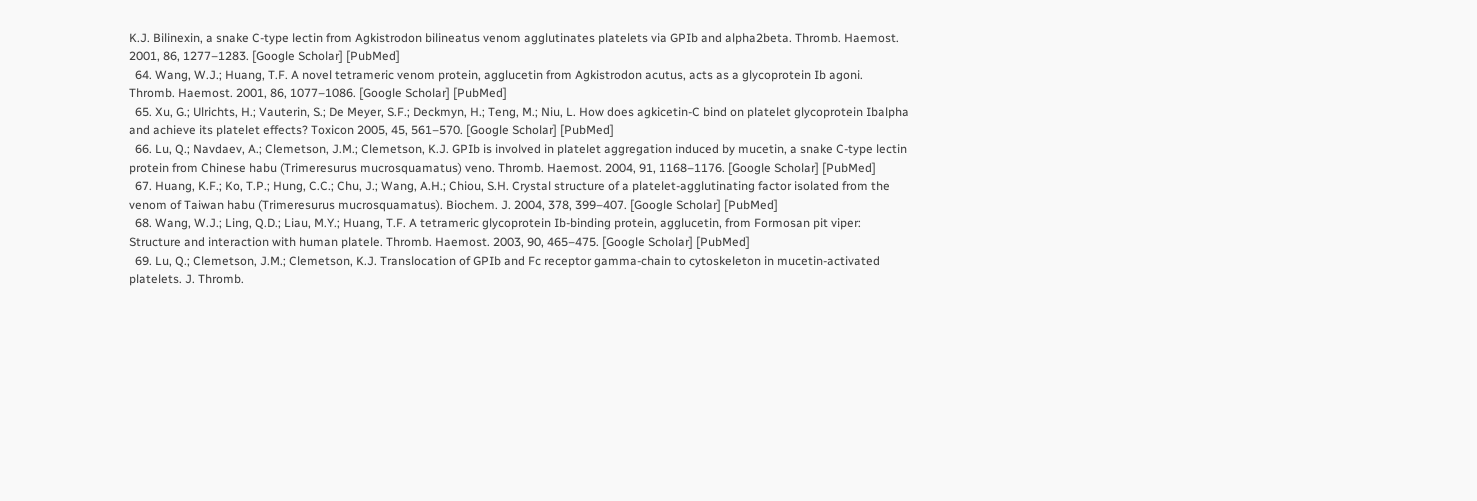K.J. Bilinexin, a snake C-type lectin from Agkistrodon bilineatus venom agglutinates platelets via GPIb and alpha2beta. Thromb. Haemost. 2001, 86, 1277–1283. [Google Scholar] [PubMed]
  64. Wang, W.J.; Huang, T.F. A novel tetrameric venom protein, agglucetin from Agkistrodon acutus, acts as a glycoprotein Ib agoni. Thromb. Haemost. 2001, 86, 1077–1086. [Google Scholar] [PubMed]
  65. Xu, G.; Ulrichts, H.; Vauterin, S.; De Meyer, S.F.; Deckmyn, H.; Teng, M.; Niu, L. How does agkicetin-C bind on platelet glycoprotein Ibalpha and achieve its platelet effects? Toxicon 2005, 45, 561–570. [Google Scholar] [PubMed]
  66. Lu, Q.; Navdaev, A.; Clemetson, J.M.; Clemetson, K.J. GPIb is involved in platelet aggregation induced by mucetin, a snake C-type lectin protein from Chinese habu (Trimeresurus mucrosquamatus) veno. Thromb. Haemost. 2004, 91, 1168–1176. [Google Scholar] [PubMed]
  67. Huang, K.F.; Ko, T.P.; Hung, C.C.; Chu, J.; Wang, A.H.; Chiou, S.H. Crystal structure of a platelet-agglutinating factor isolated from the venom of Taiwan habu (Trimeresurus mucrosquamatus). Biochem. J. 2004, 378, 399–407. [Google Scholar] [PubMed]
  68. Wang, W.J.; Ling, Q.D.; Liau, M.Y.; Huang, T.F. A tetrameric glycoprotein Ib-binding protein, agglucetin, from Formosan pit viper: Structure and interaction with human platele. Thromb. Haemost. 2003, 90, 465–475. [Google Scholar] [PubMed]
  69. Lu, Q.; Clemetson, J.M.; Clemetson, K.J. Translocation of GPIb and Fc receptor gamma-chain to cytoskeleton in mucetin-activated platelets. J. Thromb.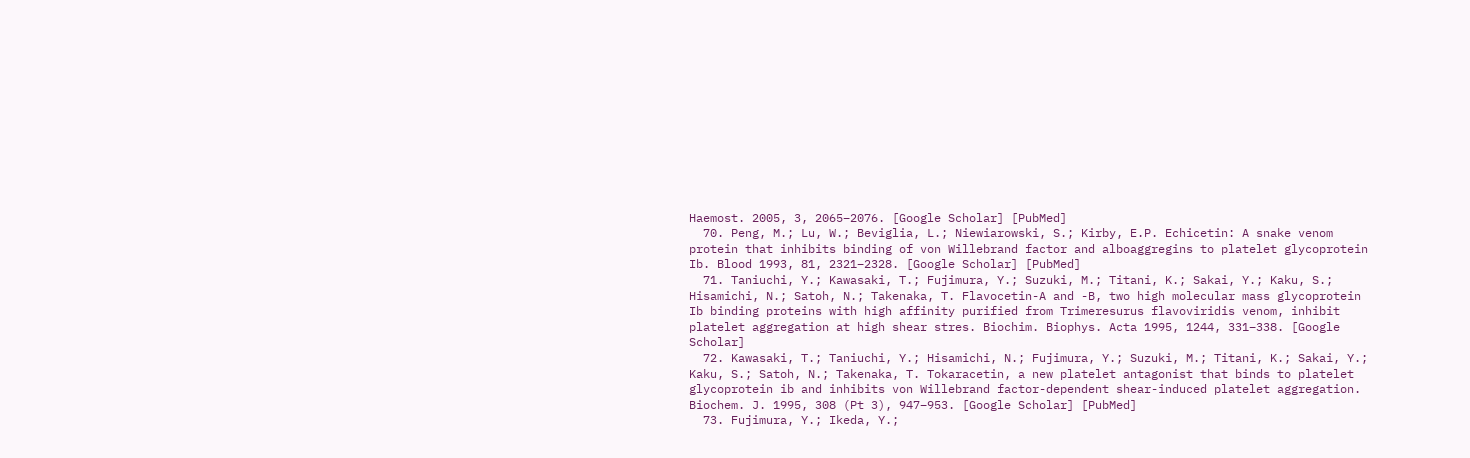Haemost. 2005, 3, 2065–2076. [Google Scholar] [PubMed]
  70. Peng, M.; Lu, W.; Beviglia, L.; Niewiarowski, S.; Kirby, E.P. Echicetin: A snake venom protein that inhibits binding of von Willebrand factor and alboaggregins to platelet glycoprotein Ib. Blood 1993, 81, 2321–2328. [Google Scholar] [PubMed]
  71. Taniuchi, Y.; Kawasaki, T.; Fujimura, Y.; Suzuki, M.; Titani, K.; Sakai, Y.; Kaku, S.; Hisamichi, N.; Satoh, N.; Takenaka, T. Flavocetin-A and -B, two high molecular mass glycoprotein Ib binding proteins with high affinity purified from Trimeresurus flavoviridis venom, inhibit platelet aggregation at high shear stres. Biochim. Biophys. Acta 1995, 1244, 331–338. [Google Scholar]
  72. Kawasaki, T.; Taniuchi, Y.; Hisamichi, N.; Fujimura, Y.; Suzuki, M.; Titani, K.; Sakai, Y.; Kaku, S.; Satoh, N.; Takenaka, T. Tokaracetin, a new platelet antagonist that binds to platelet glycoprotein ib and inhibits von Willebrand factor-dependent shear-induced platelet aggregation. Biochem. J. 1995, 308 (Pt 3), 947–953. [Google Scholar] [PubMed]
  73. Fujimura, Y.; Ikeda, Y.;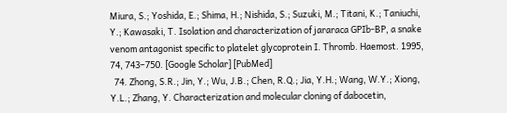Miura, S.; Yoshida, E.; Shima, H.; Nishida, S.; Suzuki, M.; Titani, K.; Taniuchi, Y.; Kawasaki, T. Isolation and characterization of jararaca GPIb-BP, a snake venom antagonist specific to platelet glycoprotein I. Thromb. Haemost. 1995, 74, 743–750. [Google Scholar] [PubMed]
  74. Zhong, S.R.; Jin, Y.; Wu, J.B.; Chen, R.Q.; Jia, Y.H.; Wang, W.Y.; Xiong, Y.L.; Zhang, Y. Characterization and molecular cloning of dabocetin,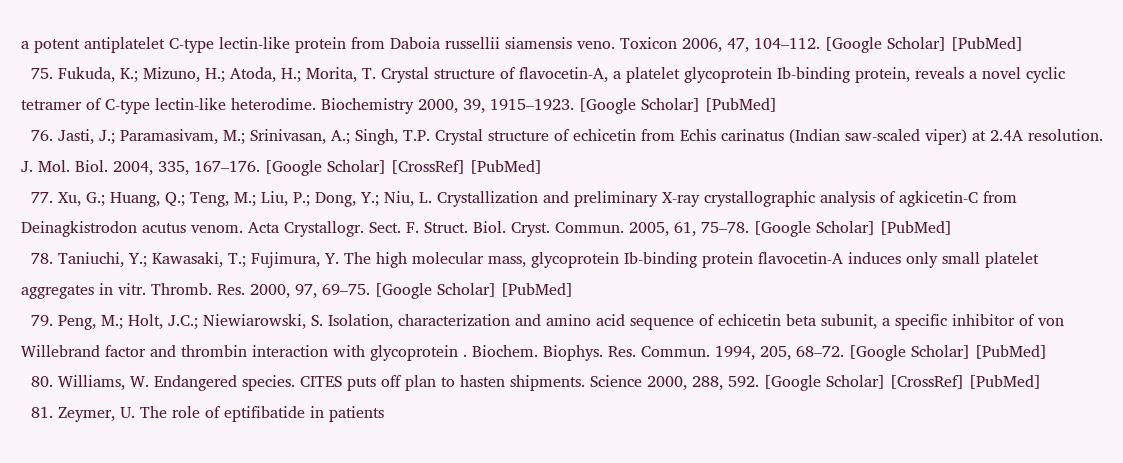a potent antiplatelet C-type lectin-like protein from Daboia russellii siamensis veno. Toxicon 2006, 47, 104–112. [Google Scholar] [PubMed]
  75. Fukuda, K.; Mizuno, H.; Atoda, H.; Morita, T. Crystal structure of flavocetin-A, a platelet glycoprotein Ib-binding protein, reveals a novel cyclic tetramer of C-type lectin-like heterodime. Biochemistry 2000, 39, 1915–1923. [Google Scholar] [PubMed]
  76. Jasti, J.; Paramasivam, M.; Srinivasan, A.; Singh, T.P. Crystal structure of echicetin from Echis carinatus (Indian saw-scaled viper) at 2.4A resolution. J. Mol. Biol. 2004, 335, 167–176. [Google Scholar] [CrossRef] [PubMed]
  77. Xu, G.; Huang, Q.; Teng, M.; Liu, P.; Dong, Y.; Niu, L. Crystallization and preliminary X-ray crystallographic analysis of agkicetin-C from Deinagkistrodon acutus venom. Acta Crystallogr. Sect. F. Struct. Biol. Cryst. Commun. 2005, 61, 75–78. [Google Scholar] [PubMed]
  78. Taniuchi, Y.; Kawasaki, T.; Fujimura, Y. The high molecular mass, glycoprotein Ib-binding protein flavocetin-A induces only small platelet aggregates in vitr. Thromb. Res. 2000, 97, 69–75. [Google Scholar] [PubMed]
  79. Peng, M.; Holt, J.C.; Niewiarowski, S. Isolation, characterization and amino acid sequence of echicetin beta subunit, a specific inhibitor of von Willebrand factor and thrombin interaction with glycoprotein . Biochem. Biophys. Res. Commun. 1994, 205, 68–72. [Google Scholar] [PubMed]
  80. Williams, W. Endangered species. CITES puts off plan to hasten shipments. Science 2000, 288, 592. [Google Scholar] [CrossRef] [PubMed]
  81. Zeymer, U. The role of eptifibatide in patients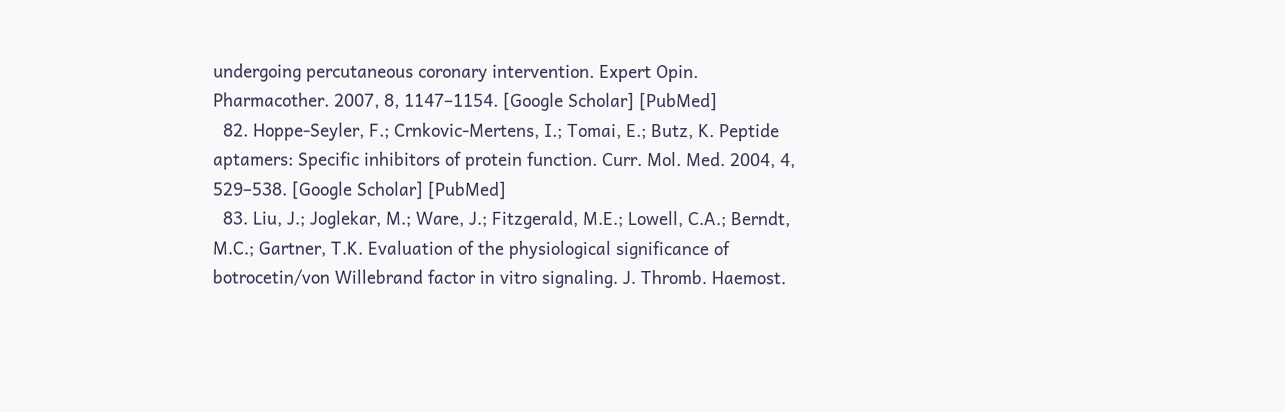undergoing percutaneous coronary intervention. Expert Opin. Pharmacother. 2007, 8, 1147–1154. [Google Scholar] [PubMed]
  82. Hoppe-Seyler, F.; Crnkovic-Mertens, I.; Tomai, E.; Butz, K. Peptide aptamers: Specific inhibitors of protein function. Curr. Mol. Med. 2004, 4, 529–538. [Google Scholar] [PubMed]
  83. Liu, J.; Joglekar, M.; Ware, J.; Fitzgerald, M.E.; Lowell, C.A.; Berndt, M.C.; Gartner, T.K. Evaluation of the physiological significance of botrocetin/von Willebrand factor in vitro signaling. J. Thromb. Haemost.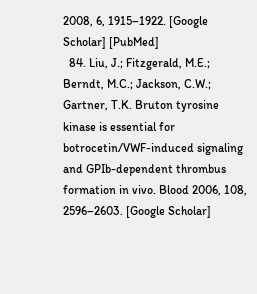2008, 6, 1915–1922. [Google Scholar] [PubMed]
  84. Liu, J.; Fitzgerald, M.E.; Berndt, M.C.; Jackson, C.W.; Gartner, T.K. Bruton tyrosine kinase is essential for botrocetin/VWF-induced signaling and GPIb-dependent thrombus formation in vivo. Blood 2006, 108, 2596–2603. [Google Scholar]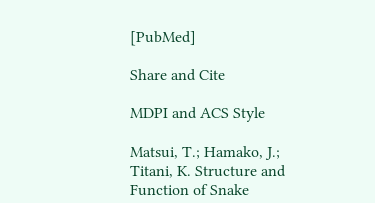[PubMed]

Share and Cite

MDPI and ACS Style

Matsui, T.; Hamako, J.; Titani, K. Structure and Function of Snake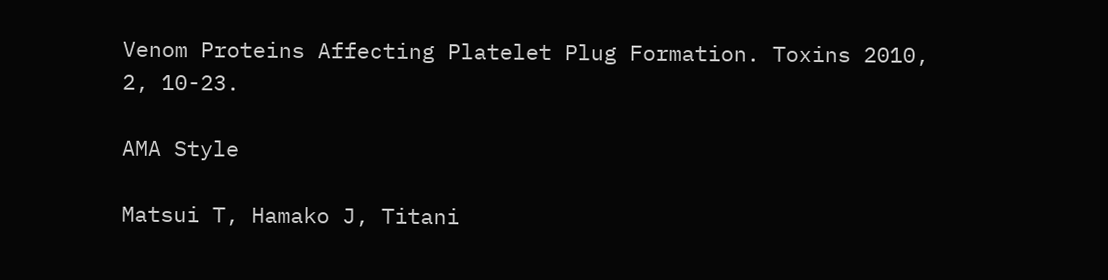Venom Proteins Affecting Platelet Plug Formation. Toxins 2010, 2, 10-23.

AMA Style

Matsui T, Hamako J, Titani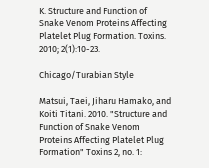K. Structure and Function of Snake Venom Proteins Affecting Platelet Plug Formation. Toxins. 2010; 2(1):10-23.

Chicago/Turabian Style

Matsui, Taei, Jiharu Hamako, and Koiti Titani. 2010. "Structure and Function of Snake Venom Proteins Affecting Platelet Plug Formation" Toxins 2, no. 1: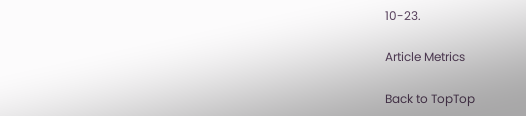10-23.

Article Metrics

Back to TopTop